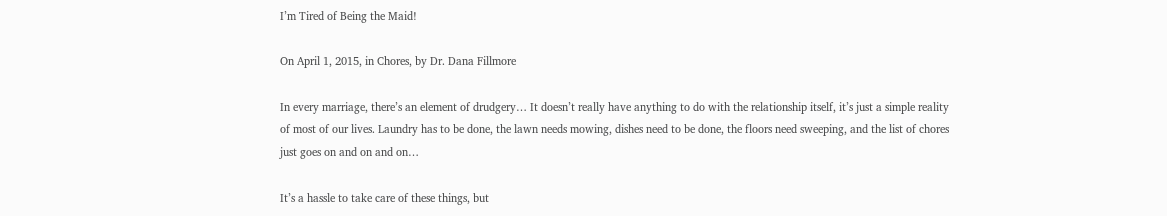I’m Tired of Being the Maid!

On April 1, 2015, in Chores, by Dr. Dana Fillmore

In every marriage, there’s an element of drudgery… It doesn’t really have anything to do with the relationship itself, it’s just a simple reality of most of our lives. Laundry has to be done, the lawn needs mowing, dishes need to be done, the floors need sweeping, and the list of chores just goes on and on and on…

It’s a hassle to take care of these things, but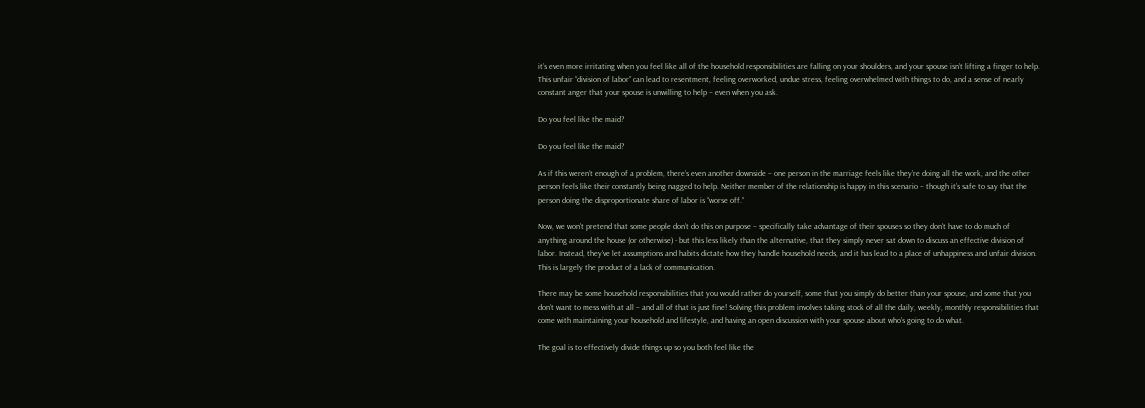it’s even more irritating when you feel like all of the household responsibilities are falling on your shoulders, and your spouse isn’t lifting a finger to help. This unfair “division of labor” can lead to resentment, feeling overworked, undue stress, feeling overwhelmed with things to do, and a sense of nearly constant anger that your spouse is unwilling to help – even when you ask.

Do you feel like the maid?

Do you feel like the maid?

As if this weren’t enough of a problem, there’s even another downside – one person in the marriage feels like they’re doing all the work, and the other person feels like their constantly being nagged to help. Neither member of the relationship is happy in this scenario – though it’s safe to say that the person doing the disproportionate share of labor is “worse off.”

Now, we won’t pretend that some people don’t do this on purpose – specifically take advantage of their spouses so they don’t have to do much of anything around the house (or otherwise) - but this less likely than the alternative, that they simply never sat down to discuss an effective division of labor. Instead, they’ve let assumptions and habits dictate how they handle household needs, and it has lead to a place of unhappiness and unfair division. This is largely the product of a lack of communication.

There may be some household responsibilities that you would rather do yourself, some that you simply do better than your spouse, and some that you don’t want to mess with at all – and all of that is just fine! Solving this problem involves taking stock of all the daily, weekly, monthly responsibilities that come with maintaining your household and lifestyle, and having an open discussion with your spouse about who’s going to do what.

The goal is to effectively divide things up so you both feel like the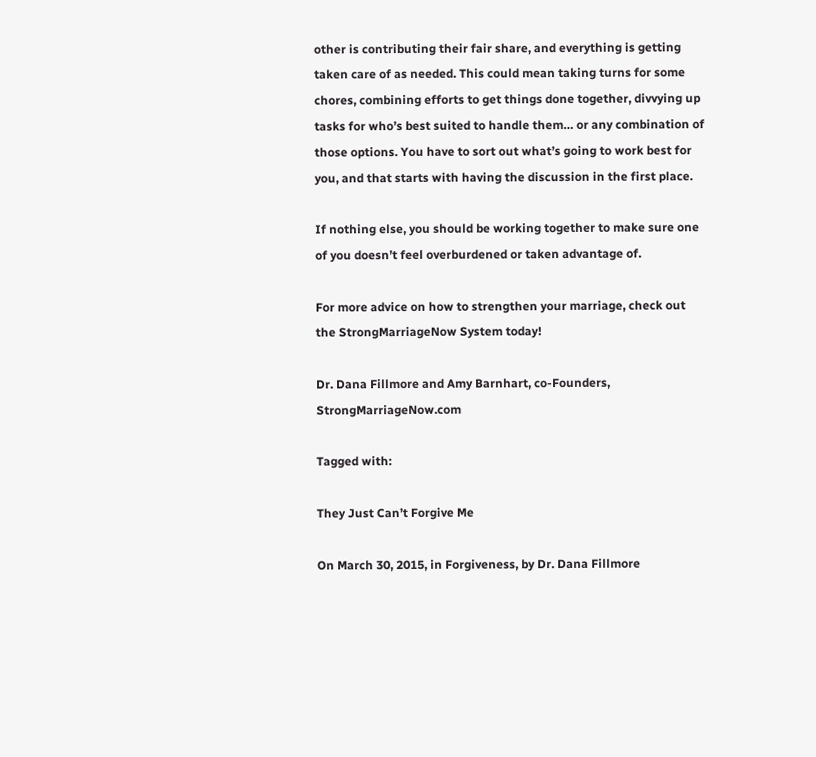other is contributing their fair share, and everything is getting taken care of as needed. This could mean taking turns for some chores, combining efforts to get things done together, divvying up tasks for who’s best suited to handle them… or any combination of those options. You have to sort out what’s going to work best for you, and that starts with having the discussion in the first place.

If nothing else, you should be working together to make sure one of you doesn’t feel overburdened or taken advantage of.

For more advice on how to strengthen your marriage, check out the StrongMarriageNow System today!

Dr. Dana Fillmore and Amy Barnhart, co-Founders, StrongMarriageNow.com

Tagged with:

They Just Can’t Forgive Me

On March 30, 2015, in Forgiveness, by Dr. Dana Fillmore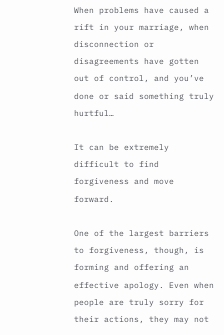When problems have caused a rift in your marriage, when disconnection or disagreements have gotten out of control, and you’ve done or said something truly hurtful…

It can be extremely difficult to find forgiveness and move forward.

One of the largest barriers to forgiveness, though, is forming and offering an effective apology. Even when people are truly sorry for their actions, they may not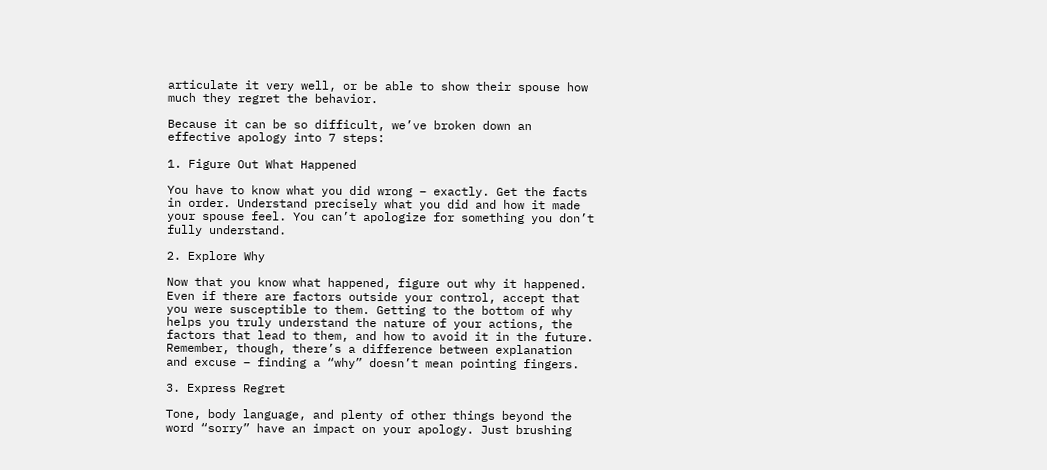articulate it very well, or be able to show their spouse how much they regret the behavior.

Because it can be so difficult, we’ve broken down an effective apology into 7 steps:

1. Figure Out What Happened

You have to know what you did wrong – exactly. Get the facts in order. Understand precisely what you did and how it made your spouse feel. You can’t apologize for something you don’t fully understand.

2. Explore Why

Now that you know what happened, figure out why it happened. Even if there are factors outside your control, accept that you were susceptible to them. Getting to the bottom of why helps you truly understand the nature of your actions, the factors that lead to them, and how to avoid it in the future. Remember, though, there’s a difference between explanation and excuse – finding a “why” doesn’t mean pointing fingers.

3. Express Regret

Tone, body language, and plenty of other things beyond the word “sorry” have an impact on your apology. Just brushing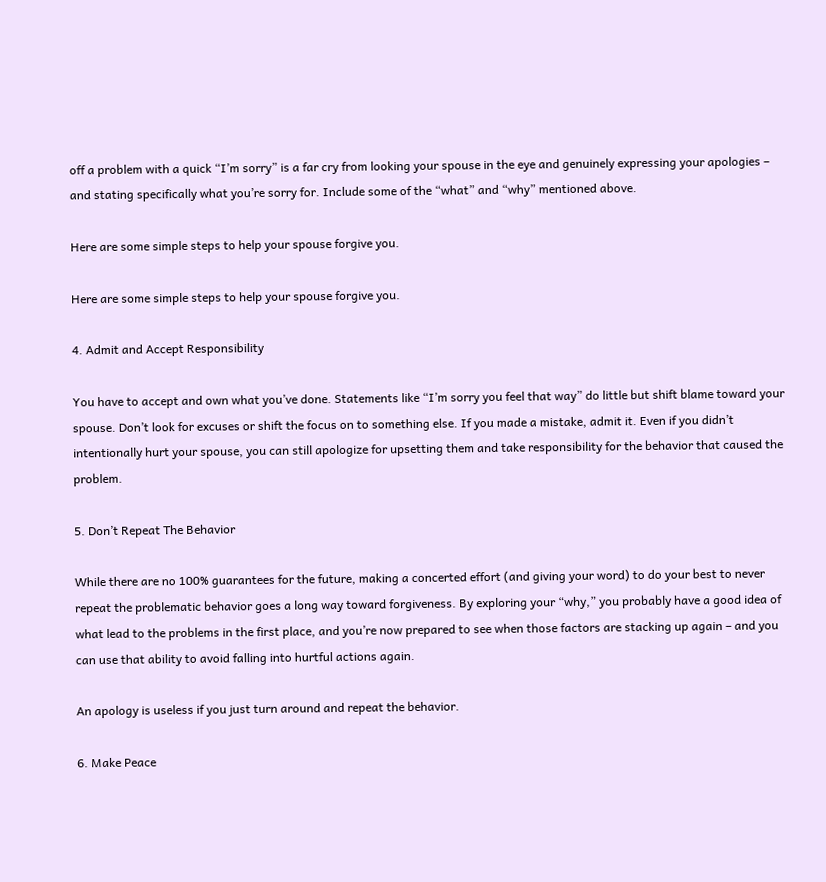off a problem with a quick “I’m sorry” is a far cry from looking your spouse in the eye and genuinely expressing your apologies – and stating specifically what you’re sorry for. Include some of the “what” and “why” mentioned above.

Here are some simple steps to help your spouse forgive you.

Here are some simple steps to help your spouse forgive you.

4. Admit and Accept Responsibility

You have to accept and own what you’ve done. Statements like “I’m sorry you feel that way” do little but shift blame toward your spouse. Don’t look for excuses or shift the focus on to something else. If you made a mistake, admit it. Even if you didn’t intentionally hurt your spouse, you can still apologize for upsetting them and take responsibility for the behavior that caused the problem.

5. Don’t Repeat The Behavior

While there are no 100% guarantees for the future, making a concerted effort (and giving your word) to do your best to never repeat the problematic behavior goes a long way toward forgiveness. By exploring your “why,” you probably have a good idea of what lead to the problems in the first place, and you’re now prepared to see when those factors are stacking up again – and you can use that ability to avoid falling into hurtful actions again.

An apology is useless if you just turn around and repeat the behavior.

6. Make Peace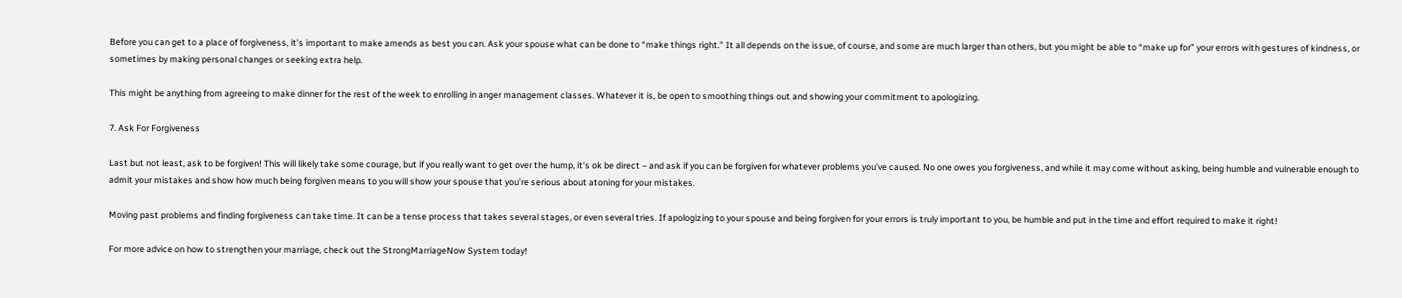Before you can get to a place of forgiveness, it’s important to make amends as best you can. Ask your spouse what can be done to “make things right.” It all depends on the issue, of course, and some are much larger than others, but you might be able to “make up for” your errors with gestures of kindness, or sometimes by making personal changes or seeking extra help.

This might be anything from agreeing to make dinner for the rest of the week to enrolling in anger management classes. Whatever it is, be open to smoothing things out and showing your commitment to apologizing.

7. Ask For Forgiveness

Last but not least, ask to be forgiven! This will likely take some courage, but if you really want to get over the hump, it’s ok be direct – and ask if you can be forgiven for whatever problems you’ve caused. No one owes you forgiveness, and while it may come without asking, being humble and vulnerable enough to admit your mistakes and show how much being forgiven means to you will show your spouse that you’re serious about atoning for your mistakes.

Moving past problems and finding forgiveness can take time. It can be a tense process that takes several stages, or even several tries. If apologizing to your spouse and being forgiven for your errors is truly important to you, be humble and put in the time and effort required to make it right!

For more advice on how to strengthen your marriage, check out the StrongMarriageNow System today!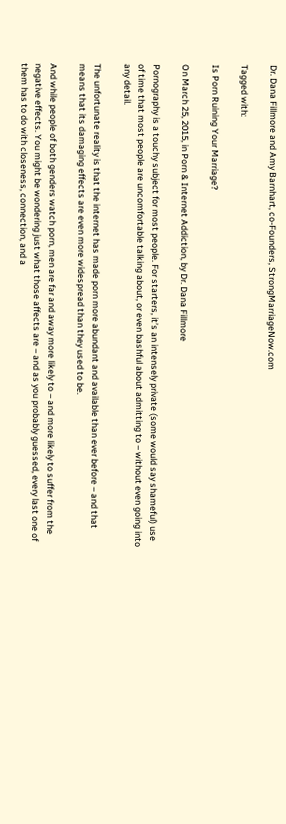Dr. Dana Fillmore and Amy Barnhart, co-Founders, StrongMarriageNow.com

Tagged with:

Is Porn Ruining Your Marriage?

On March 25, 2015, in Porn & Internet Addiction, by Dr. Dana Fillmore

Pornography is a touchy subject for most people. For starters, it’s an intensely private (some would say shameful) use of time that most people are uncomfortable talking about, or even bashful about admitting to – without even going into any detail.

The unfortunate reality is that the internet has made porn more abundant and available than ever before – and that means that its damaging effects are even more widespread than they used to be.

And while people of both genders watch porn, men are far and away more likely to – and more likely to suffer from the negative effects. You might be wondering just what those affects are – and as you probably guessed, every last one of them has to do with closeness, connection, and a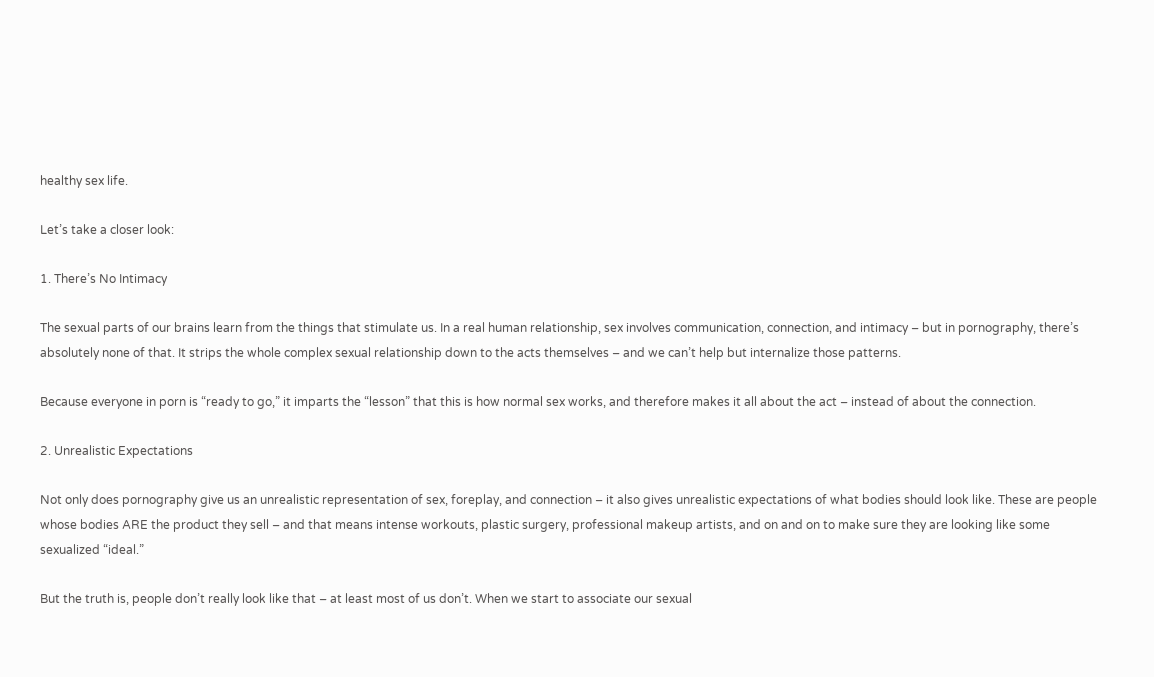healthy sex life.

Let’s take a closer look:

1. There’s No Intimacy

The sexual parts of our brains learn from the things that stimulate us. In a real human relationship, sex involves communication, connection, and intimacy – but in pornography, there’s absolutely none of that. It strips the whole complex sexual relationship down to the acts themselves – and we can’t help but internalize those patterns.

Because everyone in porn is “ready to go,” it imparts the “lesson” that this is how normal sex works, and therefore makes it all about the act – instead of about the connection.

2. Unrealistic Expectations

Not only does pornography give us an unrealistic representation of sex, foreplay, and connection – it also gives unrealistic expectations of what bodies should look like. These are people whose bodies ARE the product they sell – and that means intense workouts, plastic surgery, professional makeup artists, and on and on to make sure they are looking like some sexualized “ideal.”

But the truth is, people don’t really look like that – at least most of us don’t. When we start to associate our sexual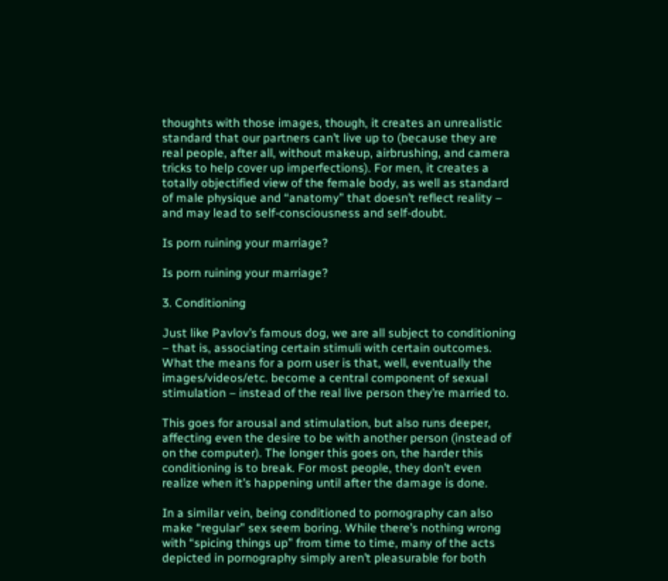thoughts with those images, though, it creates an unrealistic standard that our partners can’t live up to (because they are real people, after all, without makeup, airbrushing, and camera tricks to help cover up imperfections). For men, it creates a totally objectified view of the female body, as well as standard of male physique and “anatomy” that doesn’t reflect reality – and may lead to self-consciousness and self-doubt.

Is porn ruining your marriage?

Is porn ruining your marriage?

3. Conditioning

Just like Pavlov’s famous dog, we are all subject to conditioning – that is, associating certain stimuli with certain outcomes. What the means for a porn user is that, well, eventually the images/videos/etc. become a central component of sexual stimulation – instead of the real live person they’re married to.

This goes for arousal and stimulation, but also runs deeper, affecting even the desire to be with another person (instead of on the computer). The longer this goes on, the harder this conditioning is to break. For most people, they don’t even realize when it’s happening until after the damage is done.

In a similar vein, being conditioned to pornography can also make “regular” sex seem boring. While there’s nothing wrong with “spicing things up” from time to time, many of the acts depicted in pornography simply aren’t pleasurable for both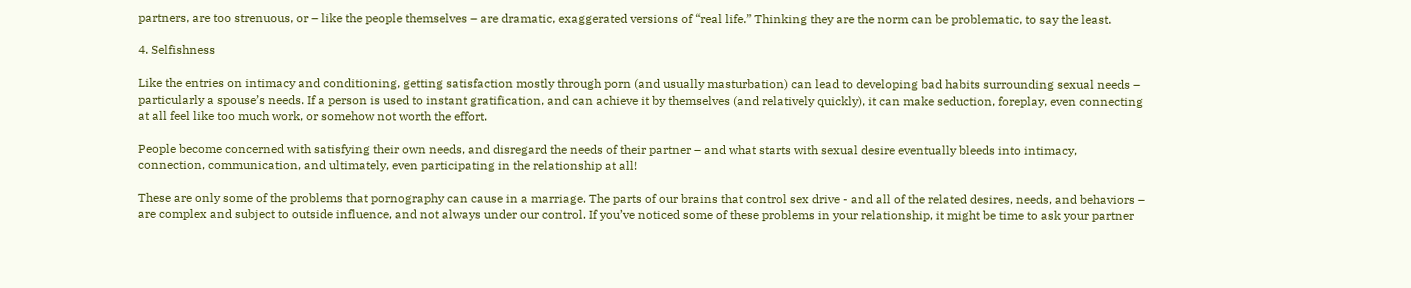partners, are too strenuous, or – like the people themselves – are dramatic, exaggerated versions of “real life.” Thinking they are the norm can be problematic, to say the least.

4. Selfishness

Like the entries on intimacy and conditioning, getting satisfaction mostly through porn (and usually masturbation) can lead to developing bad habits surrounding sexual needs – particularly a spouse’s needs. If a person is used to instant gratification, and can achieve it by themselves (and relatively quickly), it can make seduction, foreplay, even connecting at all feel like too much work, or somehow not worth the effort.

People become concerned with satisfying their own needs, and disregard the needs of their partner – and what starts with sexual desire eventually bleeds into intimacy, connection, communication, and ultimately, even participating in the relationship at all!

These are only some of the problems that pornography can cause in a marriage. The parts of our brains that control sex drive - and all of the related desires, needs, and behaviors – are complex and subject to outside influence, and not always under our control. If you’ve noticed some of these problems in your relationship, it might be time to ask your partner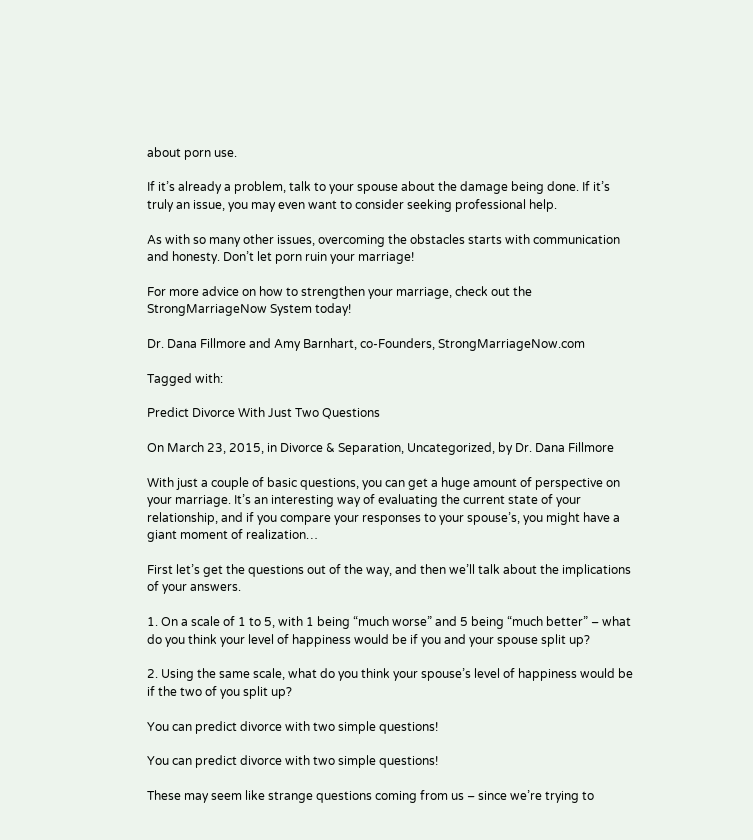about porn use.

If it’s already a problem, talk to your spouse about the damage being done. If it’s truly an issue, you may even want to consider seeking professional help.

As with so many other issues, overcoming the obstacles starts with communication and honesty. Don’t let porn ruin your marriage!

For more advice on how to strengthen your marriage, check out the StrongMarriageNow System today!

Dr. Dana Fillmore and Amy Barnhart, co-Founders, StrongMarriageNow.com

Tagged with:

Predict Divorce With Just Two Questions

On March 23, 2015, in Divorce & Separation, Uncategorized, by Dr. Dana Fillmore

With just a couple of basic questions, you can get a huge amount of perspective on your marriage. It’s an interesting way of evaluating the current state of your relationship, and if you compare your responses to your spouse’s, you might have a giant moment of realization…

First let’s get the questions out of the way, and then we’ll talk about the implications of your answers.

1. On a scale of 1 to 5, with 1 being “much worse” and 5 being “much better” – what do you think your level of happiness would be if you and your spouse split up?

2. Using the same scale, what do you think your spouse’s level of happiness would be if the two of you split up?

You can predict divorce with two simple questions!

You can predict divorce with two simple questions!

These may seem like strange questions coming from us – since we’re trying to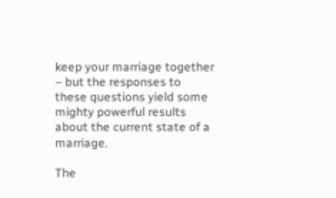keep your marriage together – but the responses to these questions yield some mighty powerful results about the current state of a marriage.

The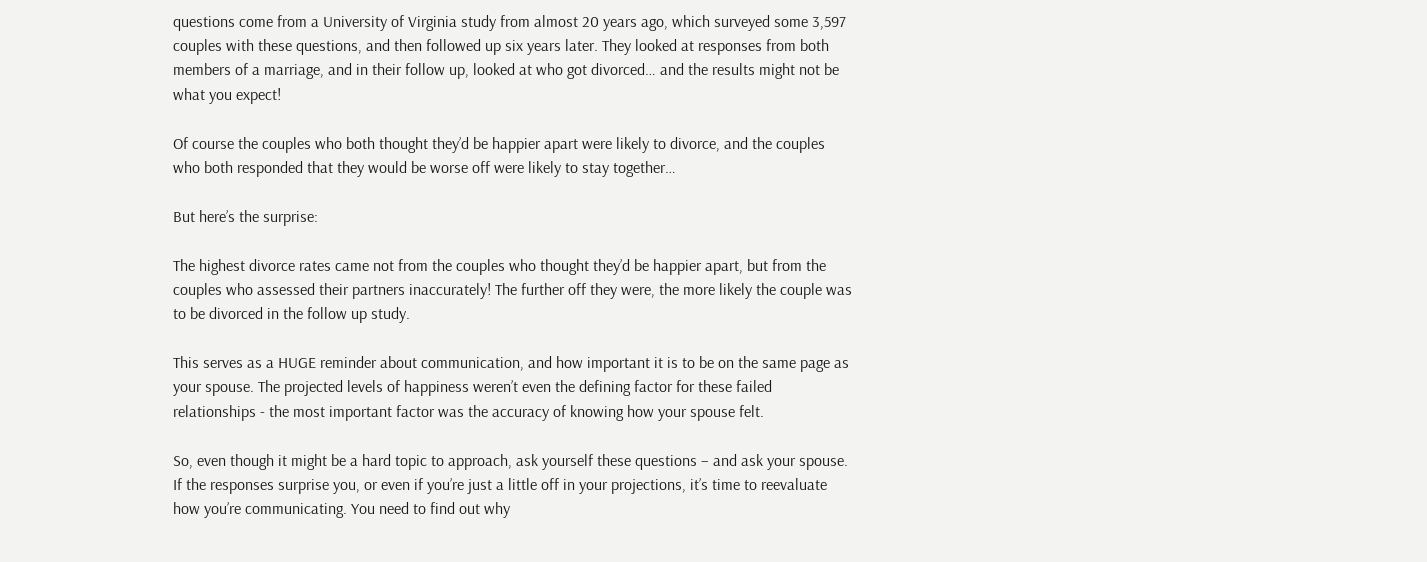questions come from a University of Virginia study from almost 20 years ago, which surveyed some 3,597 couples with these questions, and then followed up six years later. They looked at responses from both members of a marriage, and in their follow up, looked at who got divorced… and the results might not be what you expect!

Of course the couples who both thought they’d be happier apart were likely to divorce, and the couples who both responded that they would be worse off were likely to stay together…

But here’s the surprise:

The highest divorce rates came not from the couples who thought they’d be happier apart, but from the couples who assessed their partners inaccurately! The further off they were, the more likely the couple was to be divorced in the follow up study.

This serves as a HUGE reminder about communication, and how important it is to be on the same page as your spouse. The projected levels of happiness weren’t even the defining factor for these failed relationships - the most important factor was the accuracy of knowing how your spouse felt.

So, even though it might be a hard topic to approach, ask yourself these questions – and ask your spouse. If the responses surprise you, or even if you’re just a little off in your projections, it’s time to reevaluate how you’re communicating. You need to find out why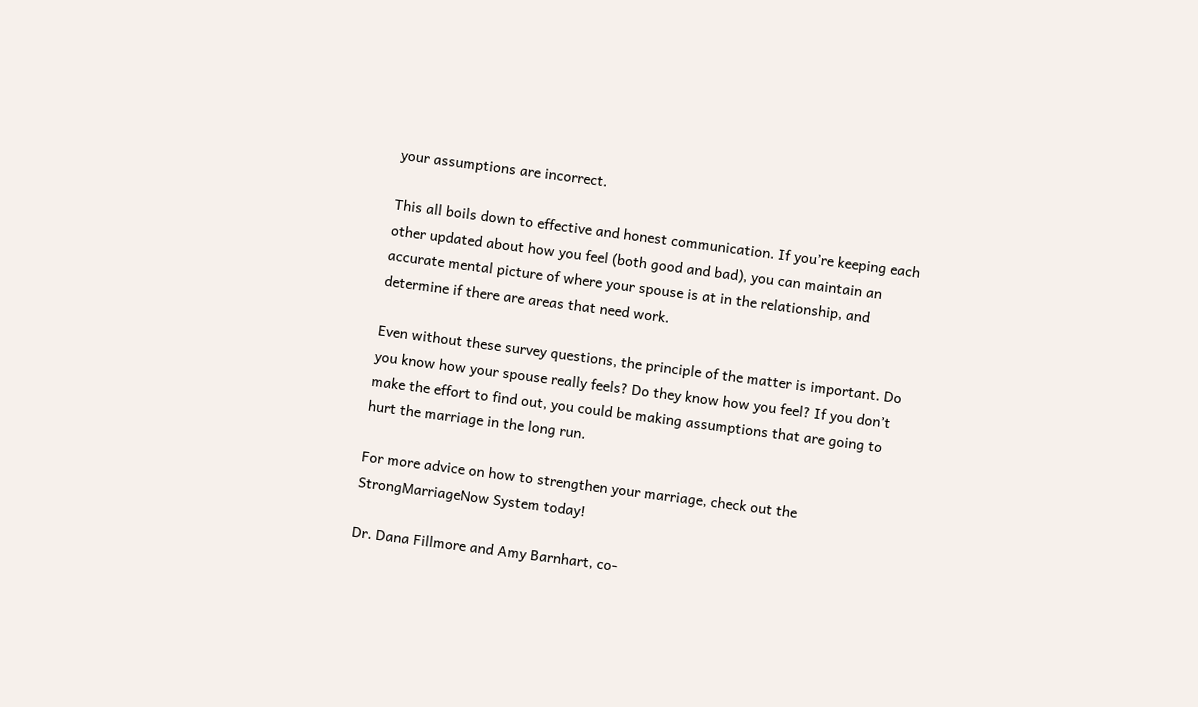your assumptions are incorrect.

This all boils down to effective and honest communication. If you’re keeping each other updated about how you feel (both good and bad), you can maintain an accurate mental picture of where your spouse is at in the relationship, and determine if there are areas that need work.

Even without these survey questions, the principle of the matter is important. Do you know how your spouse really feels? Do they know how you feel? If you don’t make the effort to find out, you could be making assumptions that are going to hurt the marriage in the long run.

For more advice on how to strengthen your marriage, check out the StrongMarriageNow System today!

Dr. Dana Fillmore and Amy Barnhart, co-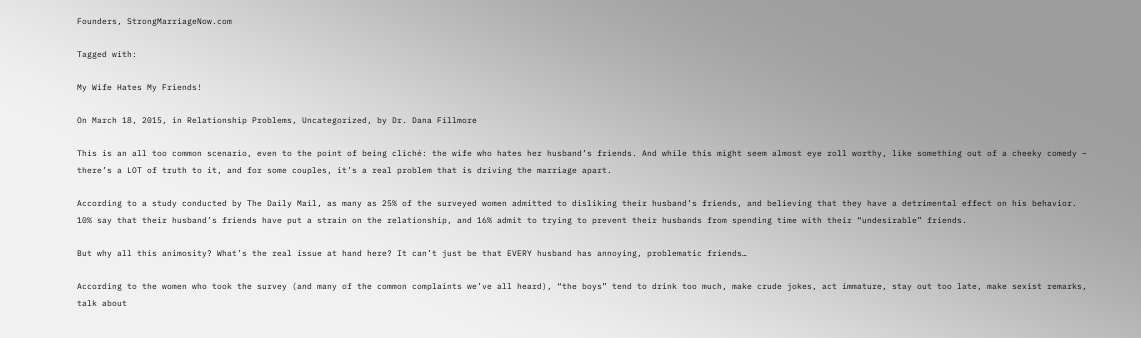Founders, StrongMarriageNow.com

Tagged with:

My Wife Hates My Friends!

On March 18, 2015, in Relationship Problems, Uncategorized, by Dr. Dana Fillmore

This is an all too common scenario, even to the point of being cliché: the wife who hates her husband’s friends. And while this might seem almost eye roll worthy, like something out of a cheeky comedy – there’s a LOT of truth to it, and for some couples, it’s a real problem that is driving the marriage apart.

According to a study conducted by The Daily Mail, as many as 25% of the surveyed women admitted to disliking their husband’s friends, and believing that they have a detrimental effect on his behavior. 10% say that their husband’s friends have put a strain on the relationship, and 16% admit to trying to prevent their husbands from spending time with their “undesirable” friends.

But why all this animosity? What’s the real issue at hand here? It can’t just be that EVERY husband has annoying, problematic friends…

According to the women who took the survey (and many of the common complaints we’ve all heard), “the boys” tend to drink too much, make crude jokes, act immature, stay out too late, make sexist remarks, talk about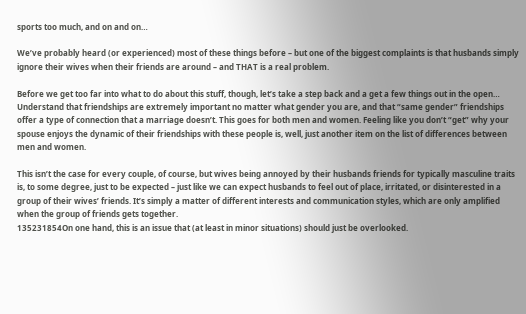sports too much, and on and on…

We’ve probably heard (or experienced) most of these things before – but one of the biggest complaints is that husbands simply ignore their wives when their friends are around – and THAT is a real problem.

Before we get too far into what to do about this stuff, though, let’s take a step back and a get a few things out in the open…
Understand that friendships are extremely important no matter what gender you are, and that “same gender” friendships offer a type of connection that a marriage doesn’t. This goes for both men and women. Feeling like you don’t “get” why your spouse enjoys the dynamic of their friendships with these people is, well, just another item on the list of differences between men and women.

This isn’t the case for every couple, of course, but wives being annoyed by their husbands friends for typically masculine traits is, to some degree, just to be expected – just like we can expect husbands to feel out of place, irritated, or disinterested in a group of their wives’ friends. It’s simply a matter of different interests and communication styles, which are only amplified when the group of friends gets together.
135231854On one hand, this is an issue that (at least in minor situations) should just be overlooked.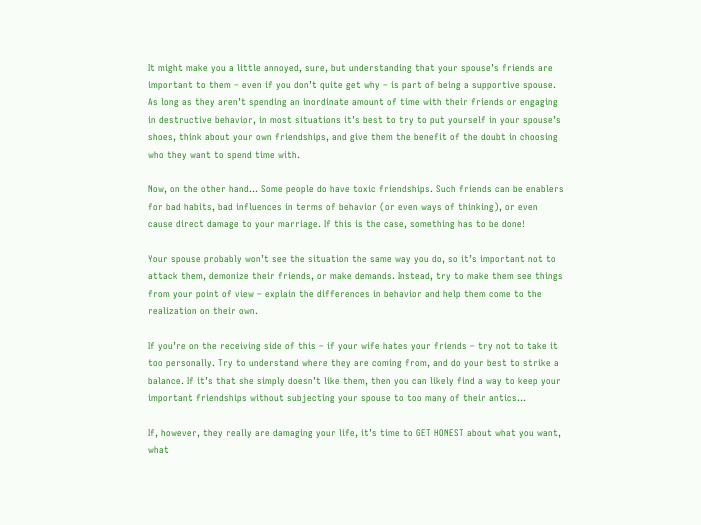It might make you a little annoyed, sure, but understanding that your spouse’s friends are important to them – even if you don’t quite get why – is part of being a supportive spouse. As long as they aren’t spending an inordinate amount of time with their friends or engaging in destructive behavior, in most situations it’s best to try to put yourself in your spouse’s shoes, think about your own friendships, and give them the benefit of the doubt in choosing who they want to spend time with.

Now, on the other hand… Some people do have toxic friendships. Such friends can be enablers for bad habits, bad influences in terms of behavior (or even ways of thinking), or even cause direct damage to your marriage. If this is the case, something has to be done!

Your spouse probably won’t see the situation the same way you do, so it’s important not to attack them, demonize their friends, or make demands. Instead, try to make them see things from your point of view – explain the differences in behavior and help them come to the realization on their own.

If you’re on the receiving side of this – if your wife hates your friends – try not to take it too personally. Try to understand where they are coming from, and do your best to strike a balance. If it’s that she simply doesn’t like them, then you can likely find a way to keep your important friendships without subjecting your spouse to too many of their antics…

If, however, they really are damaging your life, it’s time to GET HONEST about what you want, what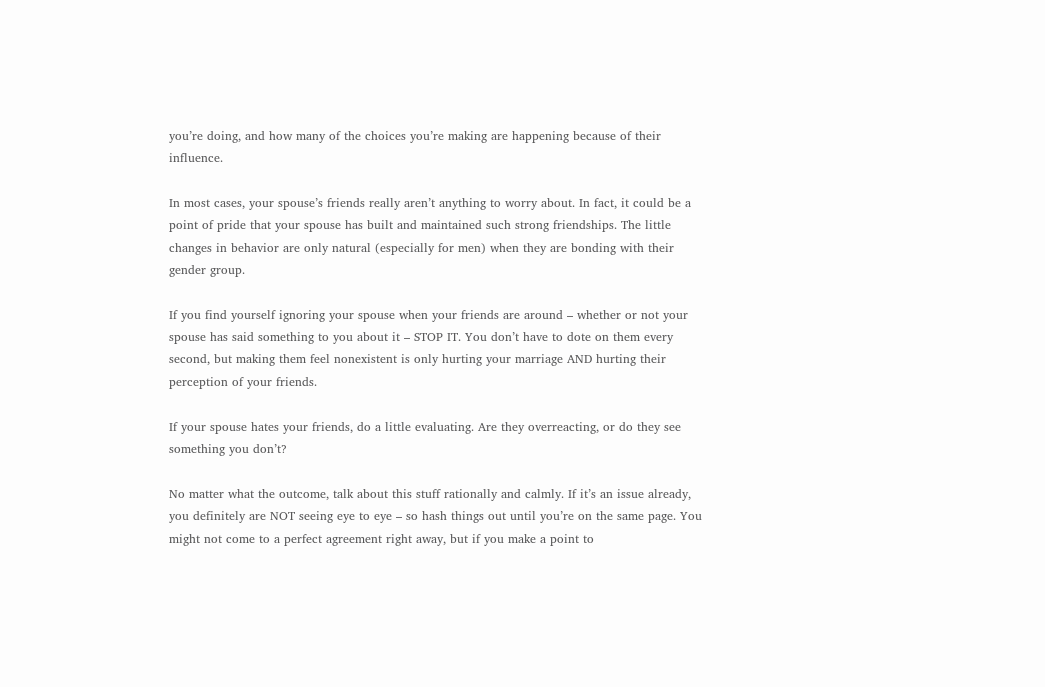you’re doing, and how many of the choices you’re making are happening because of their influence.

In most cases, your spouse’s friends really aren’t anything to worry about. In fact, it could be a point of pride that your spouse has built and maintained such strong friendships. The little changes in behavior are only natural (especially for men) when they are bonding with their gender group.

If you find yourself ignoring your spouse when your friends are around – whether or not your spouse has said something to you about it – STOP IT. You don’t have to dote on them every second, but making them feel nonexistent is only hurting your marriage AND hurting their perception of your friends.

If your spouse hates your friends, do a little evaluating. Are they overreacting, or do they see something you don’t?

No matter what the outcome, talk about this stuff rationally and calmly. If it’s an issue already, you definitely are NOT seeing eye to eye – so hash things out until you’re on the same page. You might not come to a perfect agreement right away, but if you make a point to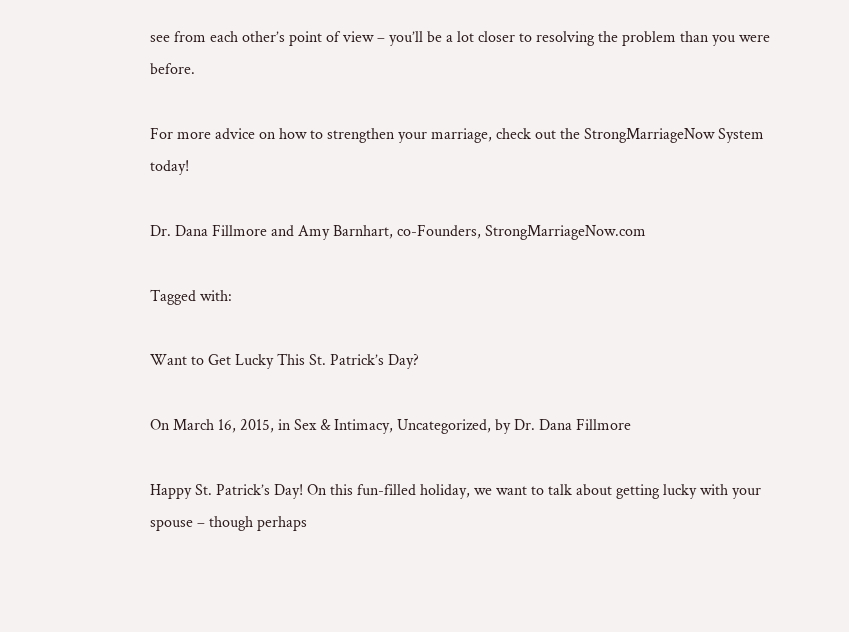see from each other’s point of view – you’ll be a lot closer to resolving the problem than you were before.

For more advice on how to strengthen your marriage, check out the StrongMarriageNow System today!

Dr. Dana Fillmore and Amy Barnhart, co-Founders, StrongMarriageNow.com

Tagged with:

Want to Get Lucky This St. Patrick’s Day?

On March 16, 2015, in Sex & Intimacy, Uncategorized, by Dr. Dana Fillmore

Happy St. Patrick’s Day! On this fun-filled holiday, we want to talk about getting lucky with your spouse – though perhaps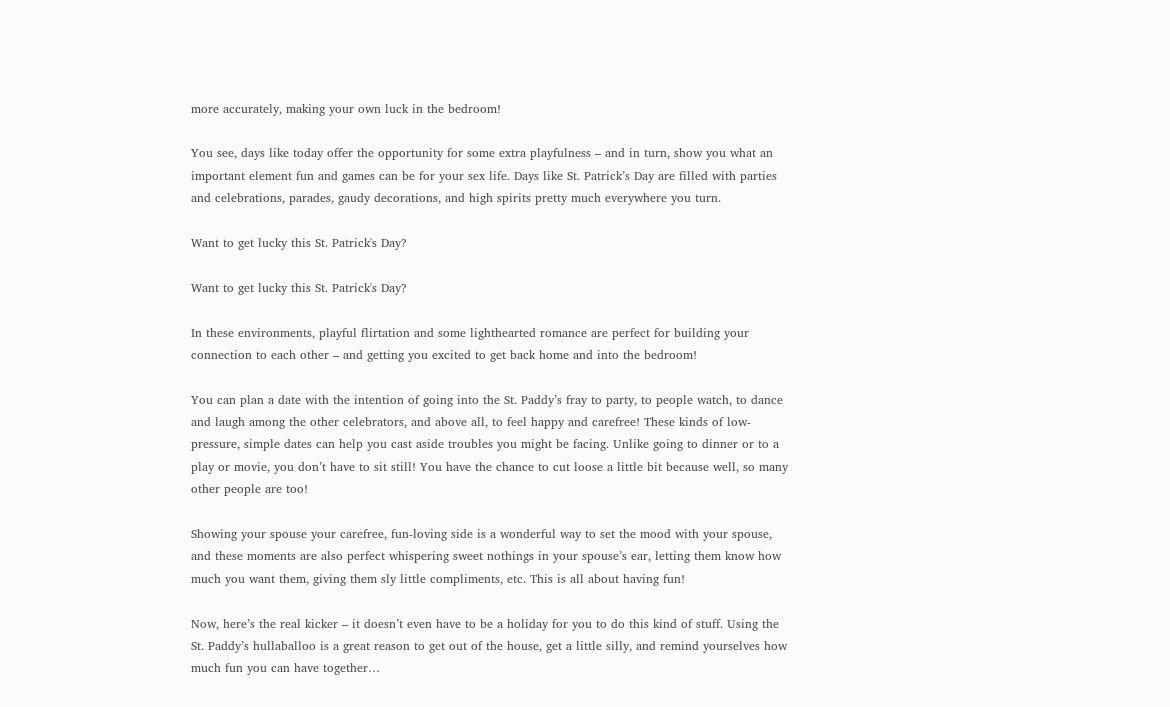more accurately, making your own luck in the bedroom!

You see, days like today offer the opportunity for some extra playfulness – and in turn, show you what an important element fun and games can be for your sex life. Days like St. Patrick’s Day are filled with parties and celebrations, parades, gaudy decorations, and high spirits pretty much everywhere you turn.

Want to get lucky this St. Patrick's Day?

Want to get lucky this St. Patrick's Day?

In these environments, playful flirtation and some lighthearted romance are perfect for building your connection to each other – and getting you excited to get back home and into the bedroom!

You can plan a date with the intention of going into the St. Paddy’s fray to party, to people watch, to dance and laugh among the other celebrators, and above all, to feel happy and carefree! These kinds of low-pressure, simple dates can help you cast aside troubles you might be facing. Unlike going to dinner or to a play or movie, you don’t have to sit still! You have the chance to cut loose a little bit because well, so many other people are too!

Showing your spouse your carefree, fun-loving side is a wonderful way to set the mood with your spouse, and these moments are also perfect whispering sweet nothings in your spouse’s ear, letting them know how much you want them, giving them sly little compliments, etc. This is all about having fun!

Now, here’s the real kicker – it doesn’t even have to be a holiday for you to do this kind of stuff. Using the St. Paddy’s hullaballoo is a great reason to get out of the house, get a little silly, and remind yourselves how much fun you can have together…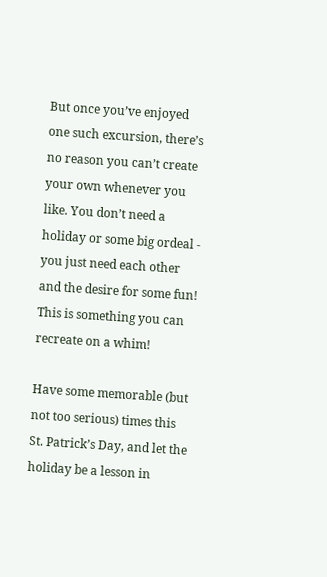But once you’ve enjoyed one such excursion, there’s no reason you can’t create your own whenever you like. You don’t need a holiday or some big ordeal - you just need each other and the desire for some fun! This is something you can recreate on a whim!

Have some memorable (but not too serious) times this St. Patrick’s Day, and let the holiday be a lesson in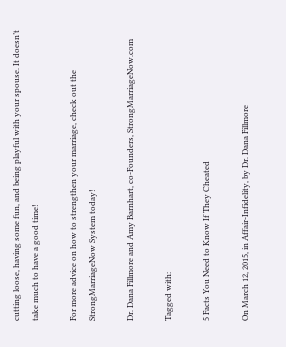cutting loose, having some fun, and being playful with your spouse. It doesn’t take much to have a good time!

For more advice on how to strengthen your marriage, check out the StrongMarriageNow System today!

Dr. Dana Fillmore and Amy Barnhart, co-Founders, StrongMarriageNow.com

Tagged with:

5 Facts You Need to Know If They Cheated

On March 12, 2015, in Affair-Infidelity, by Dr. Dana Fillmore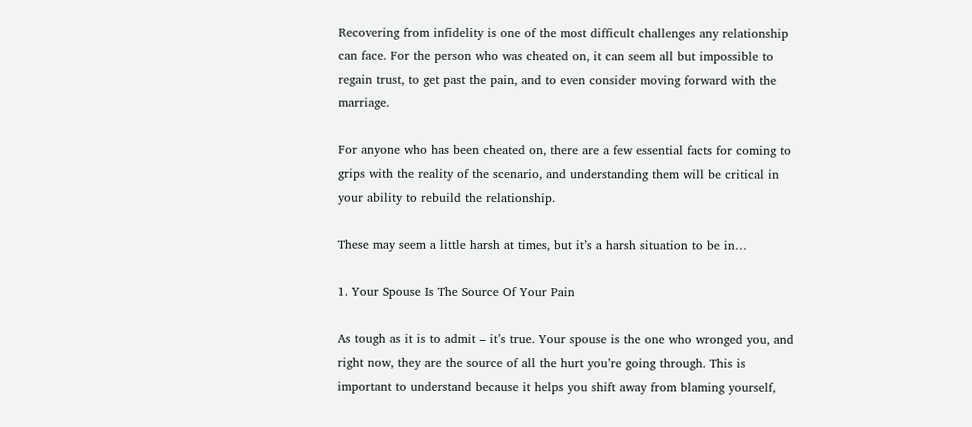Recovering from infidelity is one of the most difficult challenges any relationship can face. For the person who was cheated on, it can seem all but impossible to regain trust, to get past the pain, and to even consider moving forward with the marriage.

For anyone who has been cheated on, there are a few essential facts for coming to grips with the reality of the scenario, and understanding them will be critical in your ability to rebuild the relationship.

These may seem a little harsh at times, but it’s a harsh situation to be in…

1. Your Spouse Is The Source Of Your Pain

As tough as it is to admit – it’s true. Your spouse is the one who wronged you, and right now, they are the source of all the hurt you’re going through. This is important to understand because it helps you shift away from blaming yourself,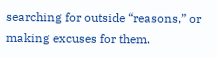searching for outside “reasons,” or making excuses for them.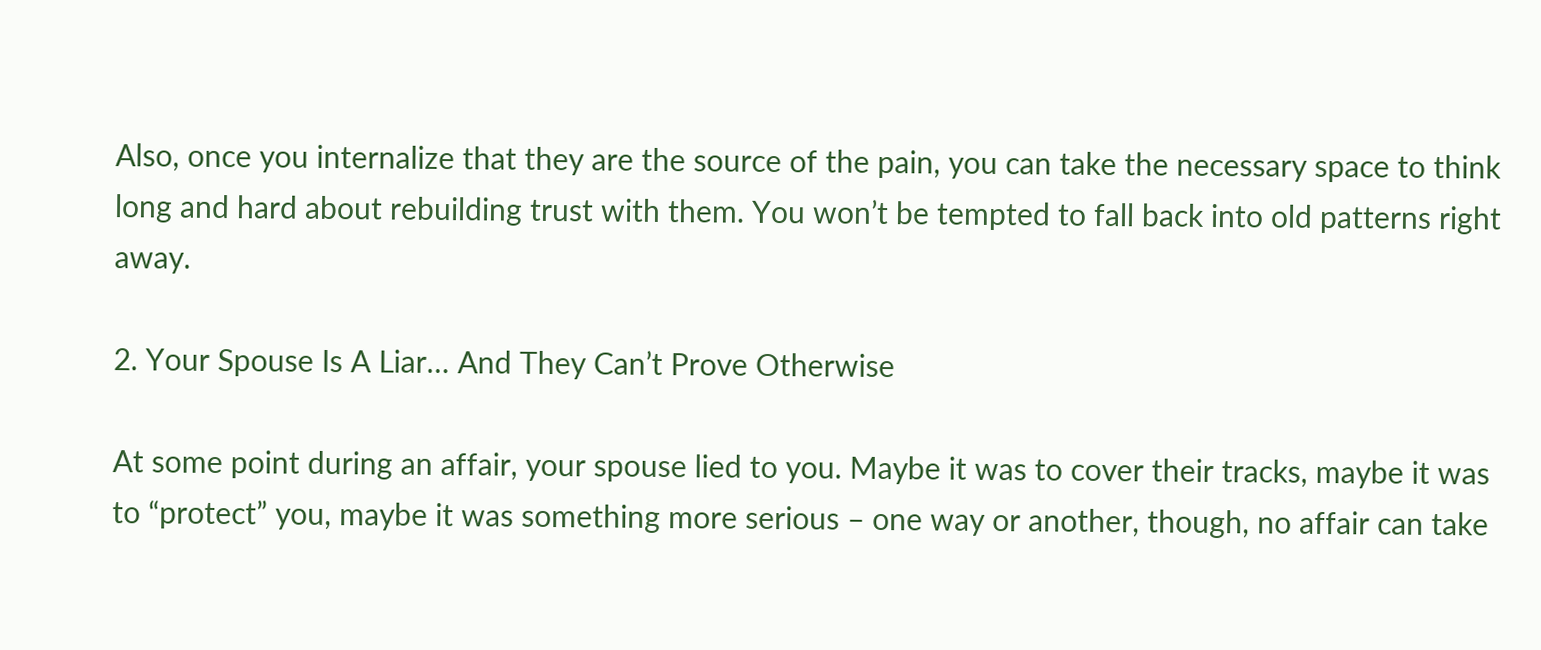Also, once you internalize that they are the source of the pain, you can take the necessary space to think long and hard about rebuilding trust with them. You won’t be tempted to fall back into old patterns right away.

2. Your Spouse Is A Liar… And They Can’t Prove Otherwise

At some point during an affair, your spouse lied to you. Maybe it was to cover their tracks, maybe it was to “protect” you, maybe it was something more serious – one way or another, though, no affair can take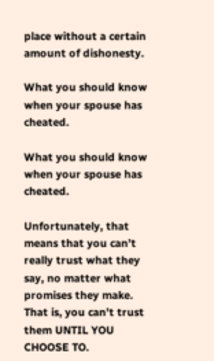place without a certain amount of dishonesty.

What you should know when your spouse has cheated.

What you should know when your spouse has cheated.

Unfortunately, that means that you can’t really trust what they say, no matter what promises they make. That is, you can’t trust them UNTIL YOU CHOOSE TO.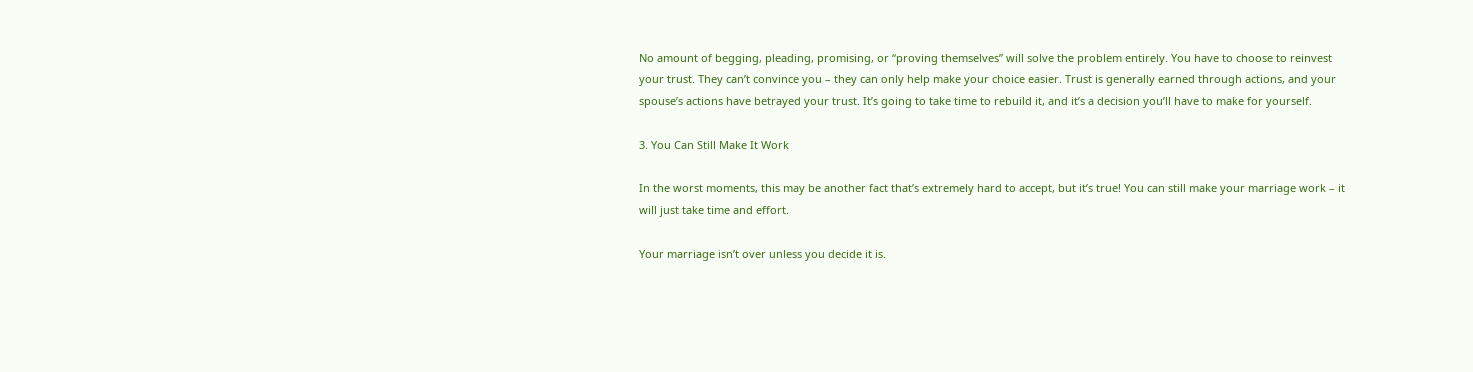No amount of begging, pleading, promising, or “proving themselves” will solve the problem entirely. You have to choose to reinvest your trust. They can’t convince you – they can only help make your choice easier. Trust is generally earned through actions, and your spouse’s actions have betrayed your trust. It’s going to take time to rebuild it, and it’s a decision you’ll have to make for yourself.

3. You Can Still Make It Work

In the worst moments, this may be another fact that’s extremely hard to accept, but it’s true! You can still make your marriage work – it will just take time and effort.

Your marriage isn’t over unless you decide it is.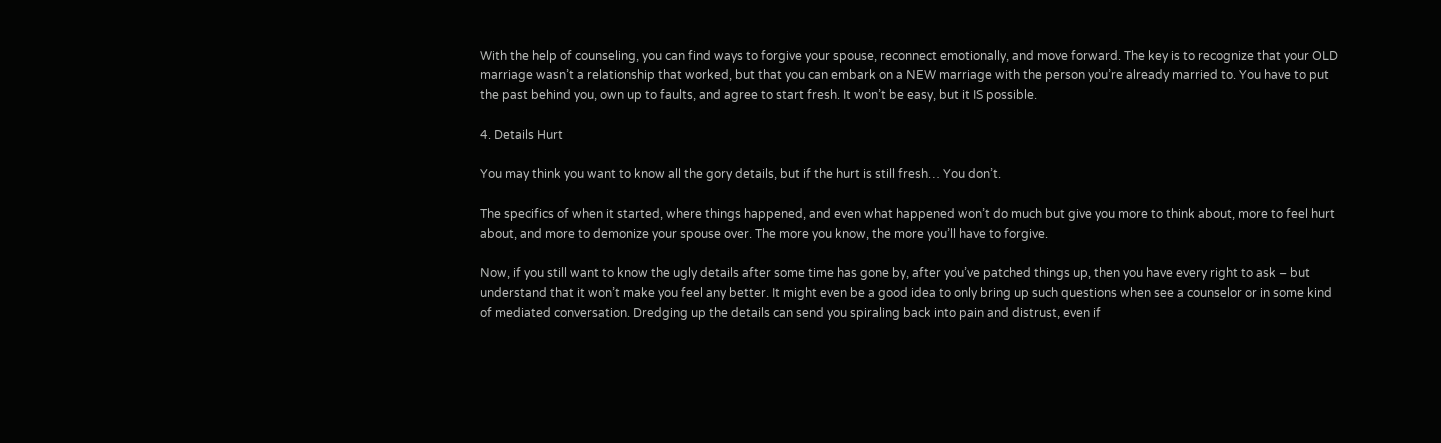With the help of counseling, you can find ways to forgive your spouse, reconnect emotionally, and move forward. The key is to recognize that your OLD marriage wasn’t a relationship that worked, but that you can embark on a NEW marriage with the person you’re already married to. You have to put the past behind you, own up to faults, and agree to start fresh. It won’t be easy, but it IS possible.

4. Details Hurt

You may think you want to know all the gory details, but if the hurt is still fresh… You don’t.

The specifics of when it started, where things happened, and even what happened won’t do much but give you more to think about, more to feel hurt about, and more to demonize your spouse over. The more you know, the more you’ll have to forgive.

Now, if you still want to know the ugly details after some time has gone by, after you’ve patched things up, then you have every right to ask – but understand that it won’t make you feel any better. It might even be a good idea to only bring up such questions when see a counselor or in some kind of mediated conversation. Dredging up the details can send you spiraling back into pain and distrust, even if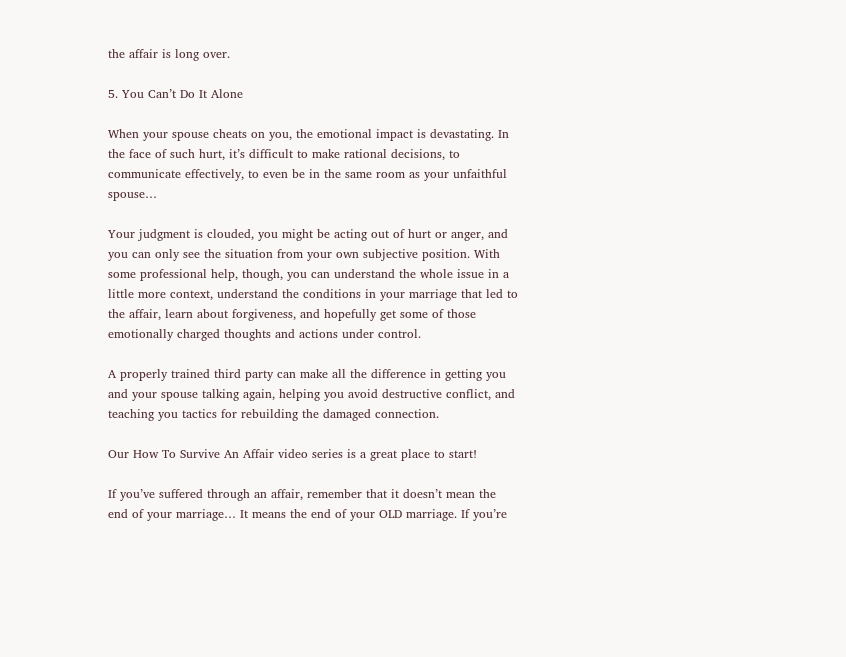the affair is long over.

5. You Can’t Do It Alone

When your spouse cheats on you, the emotional impact is devastating. In the face of such hurt, it’s difficult to make rational decisions, to communicate effectively, to even be in the same room as your unfaithful spouse…

Your judgment is clouded, you might be acting out of hurt or anger, and you can only see the situation from your own subjective position. With some professional help, though, you can understand the whole issue in a little more context, understand the conditions in your marriage that led to the affair, learn about forgiveness, and hopefully get some of those emotionally charged thoughts and actions under control.

A properly trained third party can make all the difference in getting you and your spouse talking again, helping you avoid destructive conflict, and teaching you tactics for rebuilding the damaged connection.

Our How To Survive An Affair video series is a great place to start!

If you’ve suffered through an affair, remember that it doesn’t mean the end of your marriage… It means the end of your OLD marriage. If you’re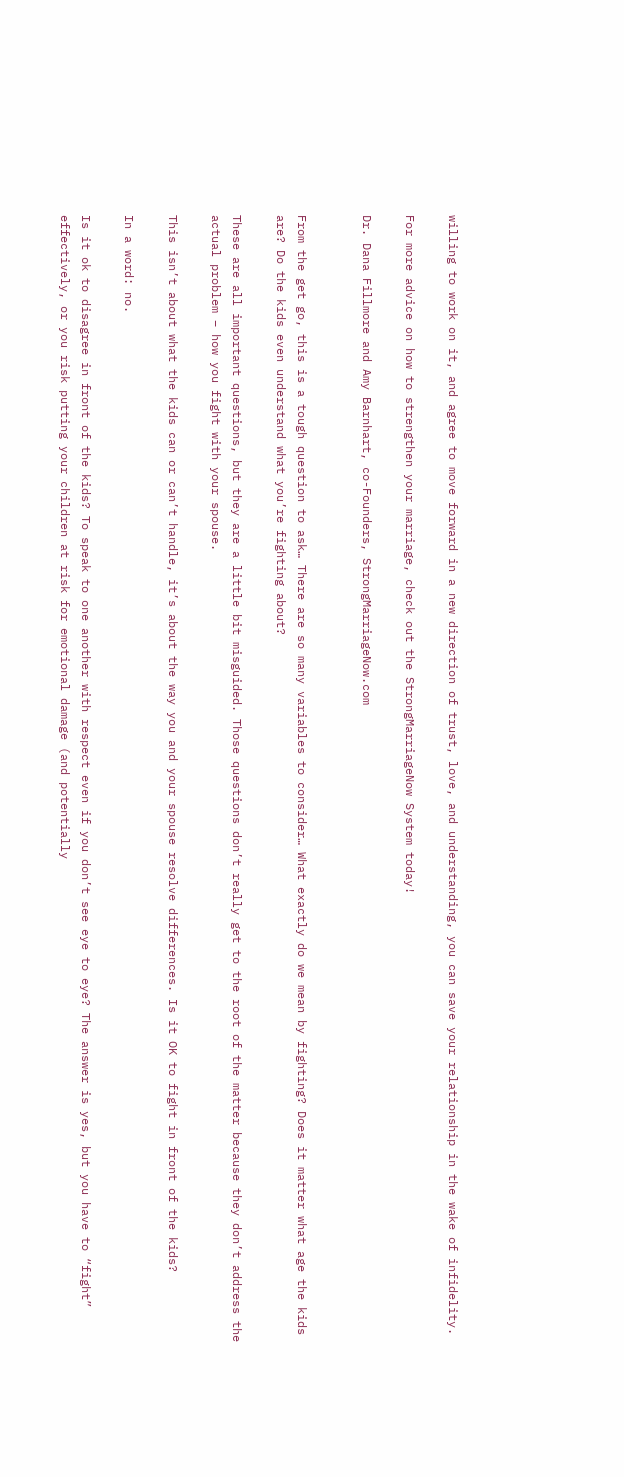willing to work on it, and agree to move forward in a new direction of trust, love, and understanding, you can save your relationship in the wake of infidelity.

For more advice on how to strengthen your marriage, check out the StrongMarriageNow System today!

Dr. Dana Fillmore and Amy Barnhart, co-Founders, StrongMarriageNow.com


From the get go, this is a tough question to ask… There are so many variables to consider… What exactly do we mean by fighting? Does it matter what age the kids are? Do the kids even understand what you’re fighting about?

These are all important questions, but they are a little bit misguided. Those questions don’t really get to the root of the matter because they don’t address the actual problem – how you fight with your spouse.

This isn’t about what the kids can or can’t handle, it’s about the way you and your spouse resolve differences. Is it OK to fight in front of the kids?

In a word: no.

Is it ok to disagree in front of the kids? To speak to one another with respect even if you don’t see eye to eye? The answer is yes, but you have to “fight” effectively, or you risk putting your children at risk for emotional damage (and potentially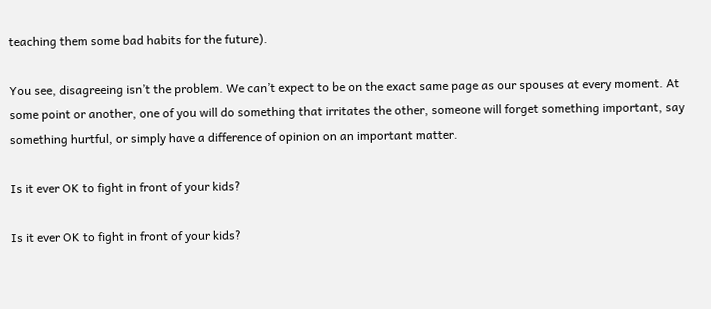teaching them some bad habits for the future).

You see, disagreeing isn’t the problem. We can’t expect to be on the exact same page as our spouses at every moment. At some point or another, one of you will do something that irritates the other, someone will forget something important, say something hurtful, or simply have a difference of opinion on an important matter.

Is it ever OK to fight in front of your kids?

Is it ever OK to fight in front of your kids?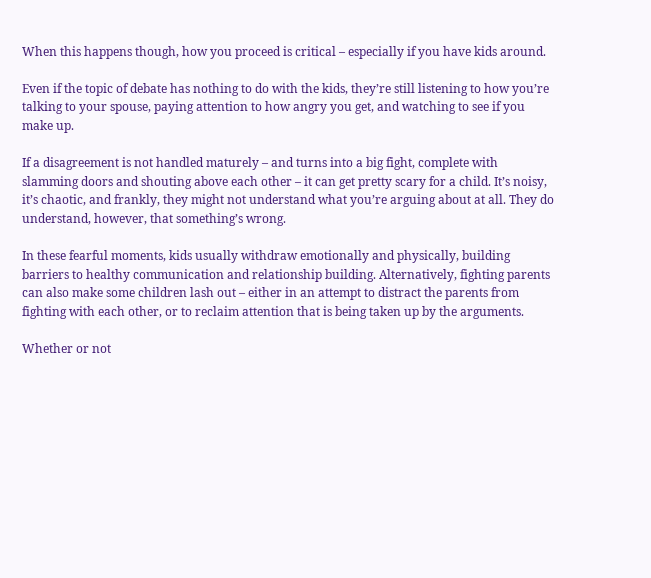When this happens though, how you proceed is critical – especially if you have kids around.

Even if the topic of debate has nothing to do with the kids, they’re still listening to how you’re talking to your spouse, paying attention to how angry you get, and watching to see if you make up.

If a disagreement is not handled maturely – and turns into a big fight, complete with slamming doors and shouting above each other – it can get pretty scary for a child. It’s noisy, it’s chaotic, and frankly, they might not understand what you’re arguing about at all. They do understand, however, that something’s wrong.

In these fearful moments, kids usually withdraw emotionally and physically, building barriers to healthy communication and relationship building. Alternatively, fighting parents can also make some children lash out – either in an attempt to distract the parents from fighting with each other, or to reclaim attention that is being taken up by the arguments.

Whether or not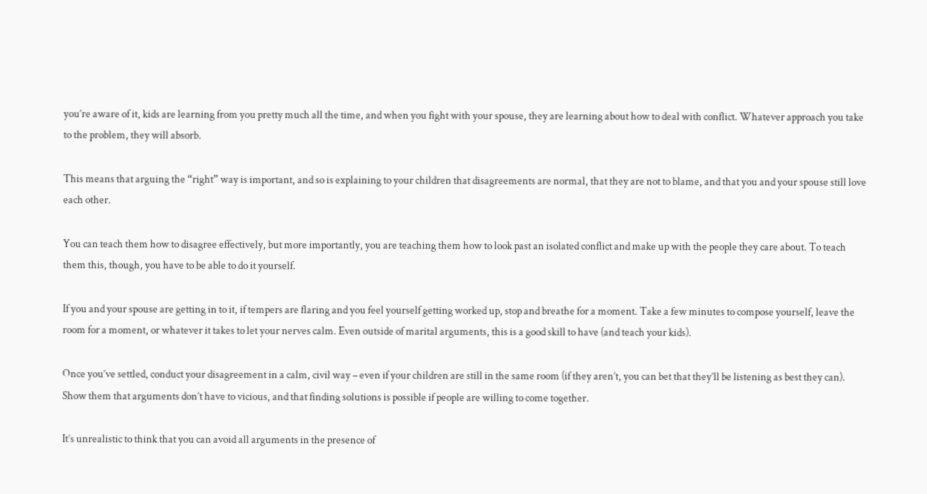you’re aware of it, kids are learning from you pretty much all the time, and when you fight with your spouse, they are learning about how to deal with conflict. Whatever approach you take to the problem, they will absorb.

This means that arguing the “right” way is important, and so is explaining to your children that disagreements are normal, that they are not to blame, and that you and your spouse still love each other.

You can teach them how to disagree effectively, but more importantly, you are teaching them how to look past an isolated conflict and make up with the people they care about. To teach them this, though, you have to be able to do it yourself.

If you and your spouse are getting in to it, if tempers are flaring and you feel yourself getting worked up, stop and breathe for a moment. Take a few minutes to compose yourself, leave the room for a moment, or whatever it takes to let your nerves calm. Even outside of marital arguments, this is a good skill to have (and teach your kids).

Once you’ve settled, conduct your disagreement in a calm, civil way – even if your children are still in the same room (if they aren’t, you can bet that they’ll be listening as best they can). Show them that arguments don’t have to vicious, and that finding solutions is possible if people are willing to come together.

It’s unrealistic to think that you can avoid all arguments in the presence of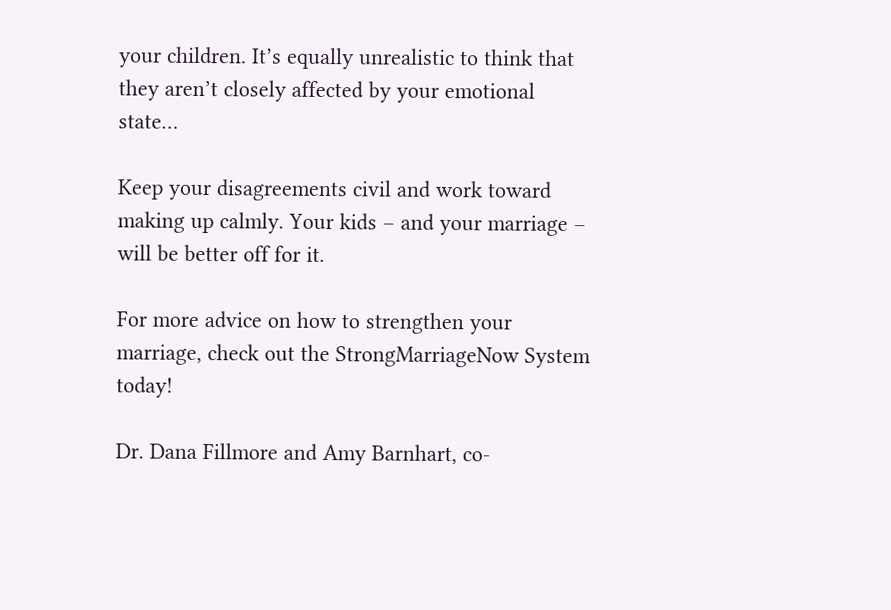your children. It’s equally unrealistic to think that they aren’t closely affected by your emotional state…

Keep your disagreements civil and work toward making up calmly. Your kids – and your marriage – will be better off for it.

For more advice on how to strengthen your marriage, check out the StrongMarriageNow System today!

Dr. Dana Fillmore and Amy Barnhart, co-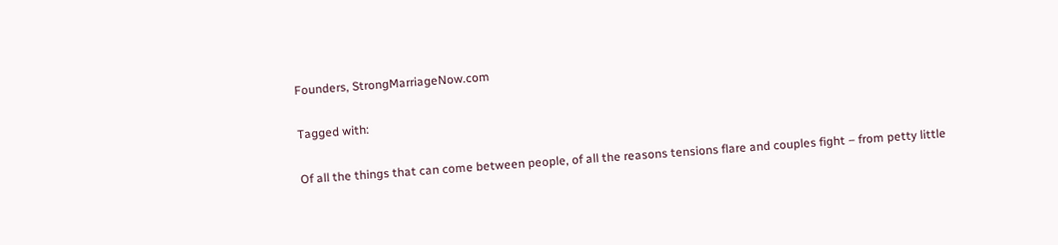Founders, StrongMarriageNow.com

Tagged with:

Of all the things that can come between people, of all the reasons tensions flare and couples fight – from petty little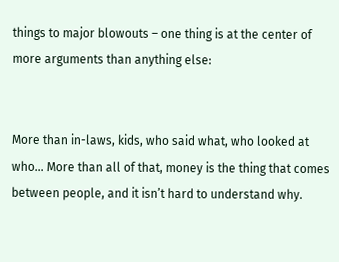things to major blowouts – one thing is at the center of more arguments than anything else:


More than in-laws, kids, who said what, who looked at who… More than all of that, money is the thing that comes between people, and it isn’t hard to understand why.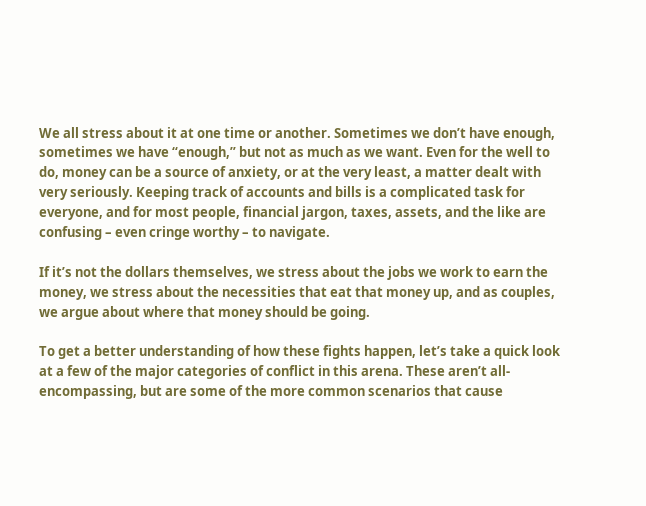We all stress about it at one time or another. Sometimes we don’t have enough, sometimes we have “enough,” but not as much as we want. Even for the well to do, money can be a source of anxiety, or at the very least, a matter dealt with very seriously. Keeping track of accounts and bills is a complicated task for everyone, and for most people, financial jargon, taxes, assets, and the like are confusing – even cringe worthy – to navigate.

If it’s not the dollars themselves, we stress about the jobs we work to earn the money, we stress about the necessities that eat that money up, and as couples, we argue about where that money should be going.

To get a better understanding of how these fights happen, let’s take a quick look at a few of the major categories of conflict in this arena. These aren’t all-encompassing, but are some of the more common scenarios that cause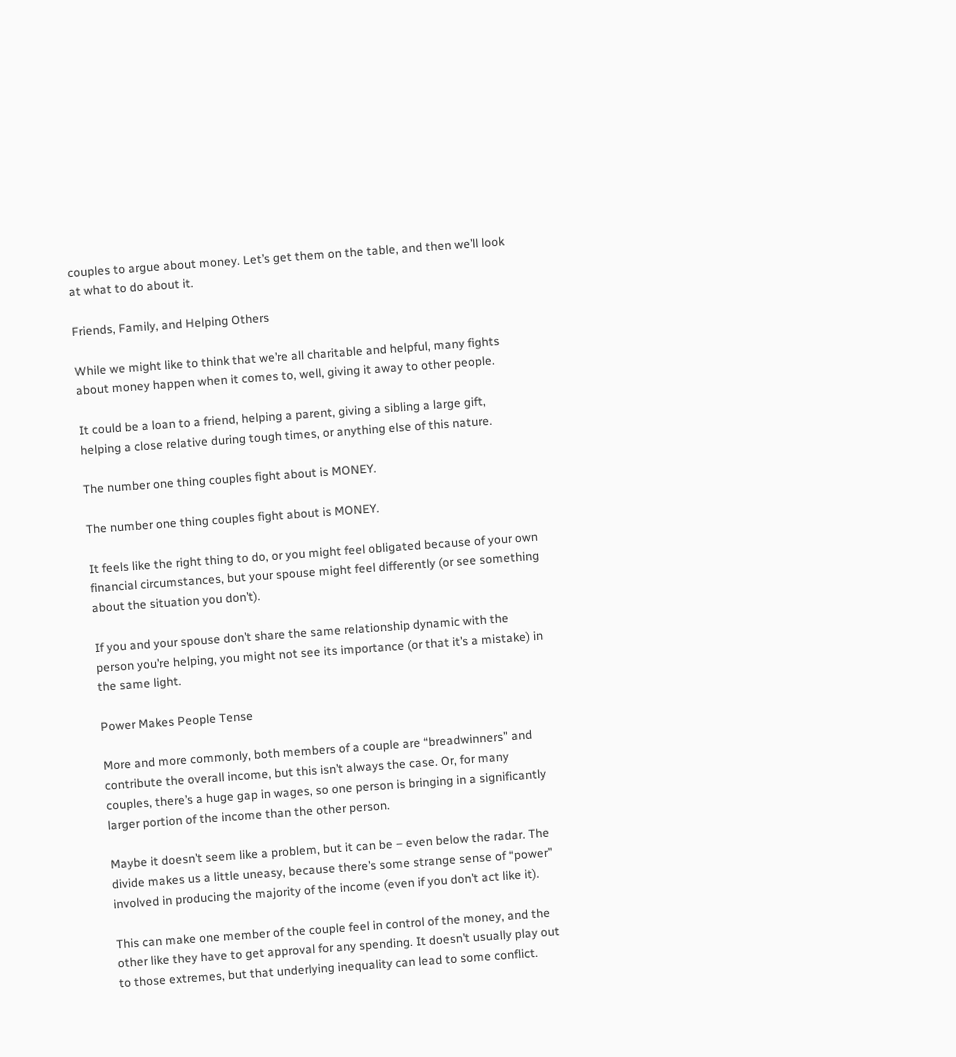couples to argue about money. Let’s get them on the table, and then we’ll look at what to do about it.

Friends, Family, and Helping Others

While we might like to think that we’re all charitable and helpful, many fights about money happen when it comes to, well, giving it away to other people.

It could be a loan to a friend, helping a parent, giving a sibling a large gift, helping a close relative during tough times, or anything else of this nature.

The number one thing couples fight about is MONEY.

The number one thing couples fight about is MONEY.

It feels like the right thing to do, or you might feel obligated because of your own financial circumstances, but your spouse might feel differently (or see something about the situation you don’t).

If you and your spouse don’t share the same relationship dynamic with the person you’re helping, you might not see its importance (or that it’s a mistake) in the same light.

Power Makes People Tense

More and more commonly, both members of a couple are “breadwinners” and contribute the overall income, but this isn’t always the case. Or, for many couples, there’s a huge gap in wages, so one person is bringing in a significantly larger portion of the income than the other person.

Maybe it doesn’t seem like a problem, but it can be – even below the radar. The divide makes us a little uneasy, because there’s some strange sense of “power” involved in producing the majority of the income (even if you don’t act like it).

This can make one member of the couple feel in control of the money, and the other like they have to get approval for any spending. It doesn’t usually play out to those extremes, but that underlying inequality can lead to some conflict.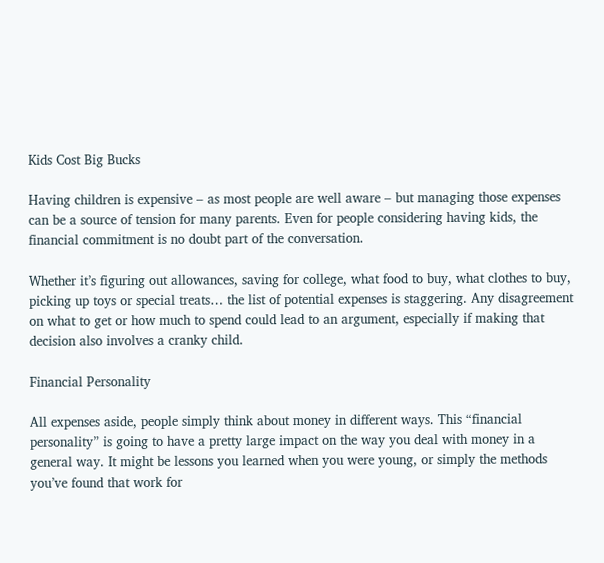Kids Cost Big Bucks

Having children is expensive – as most people are well aware – but managing those expenses can be a source of tension for many parents. Even for people considering having kids, the financial commitment is no doubt part of the conversation.

Whether it’s figuring out allowances, saving for college, what food to buy, what clothes to buy, picking up toys or special treats… the list of potential expenses is staggering. Any disagreement on what to get or how much to spend could lead to an argument, especially if making that decision also involves a cranky child.

Financial Personality

All expenses aside, people simply think about money in different ways. This “financial personality” is going to have a pretty large impact on the way you deal with money in a general way. It might be lessons you learned when you were young, or simply the methods you’ve found that work for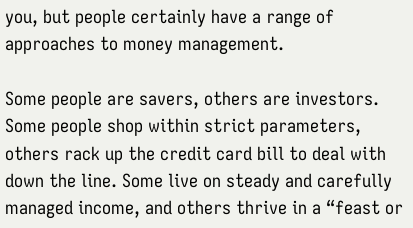you, but people certainly have a range of approaches to money management.

Some people are savers, others are investors. Some people shop within strict parameters, others rack up the credit card bill to deal with down the line. Some live on steady and carefully managed income, and others thrive in a “feast or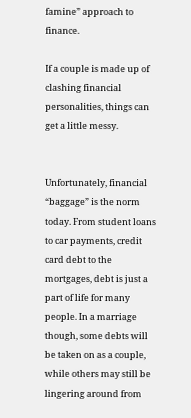famine” approach to finance.

If a couple is made up of clashing financial personalities, things can get a little messy.


Unfortunately, financial “baggage” is the norm today. From student loans to car payments, credit card debt to the mortgages, debt is just a part of life for many people. In a marriage though, some debts will be taken on as a couple, while others may still be lingering around from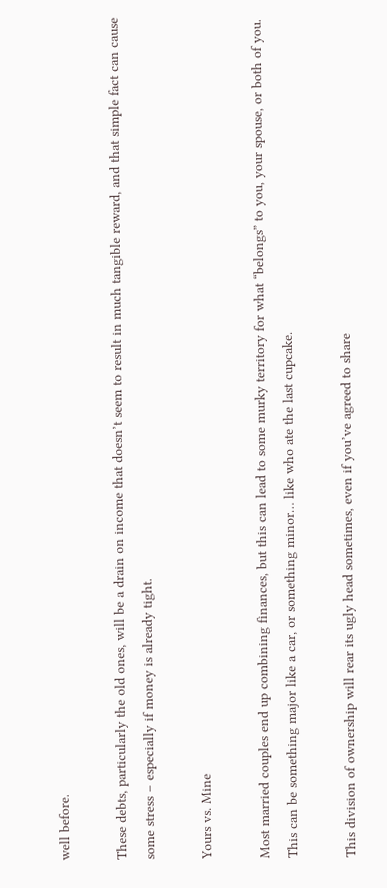well before.

These debts, particularly the old ones, will be a drain on income that doesn’t seem to result in much tangible reward, and that simple fact can cause some stress – especially if money is already tight.

Yours vs. Mine

Most married couples end up combining finances, but this can lead to some murky territory for what “belongs” to you, your spouse, or both of you. This can be something major like a car, or something minor… like who ate the last cupcake.

This division of ownership will rear its ugly head sometimes, even if you’ve agreed to share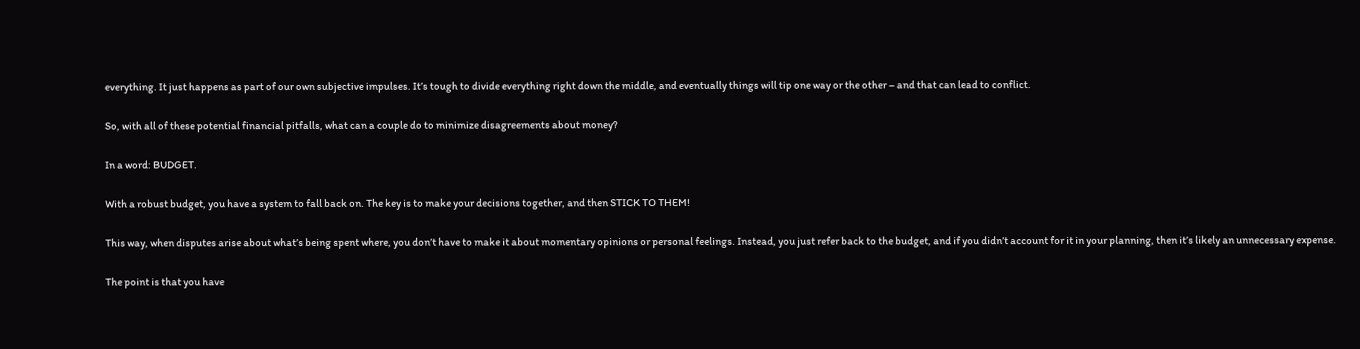everything. It just happens as part of our own subjective impulses. It’s tough to divide everything right down the middle, and eventually things will tip one way or the other – and that can lead to conflict.

So, with all of these potential financial pitfalls, what can a couple do to minimize disagreements about money?

In a word: BUDGET.

With a robust budget, you have a system to fall back on. The key is to make your decisions together, and then STICK TO THEM!

This way, when disputes arise about what’s being spent where, you don’t have to make it about momentary opinions or personal feelings. Instead, you just refer back to the budget, and if you didn’t account for it in your planning, then it’s likely an unnecessary expense.

The point is that you have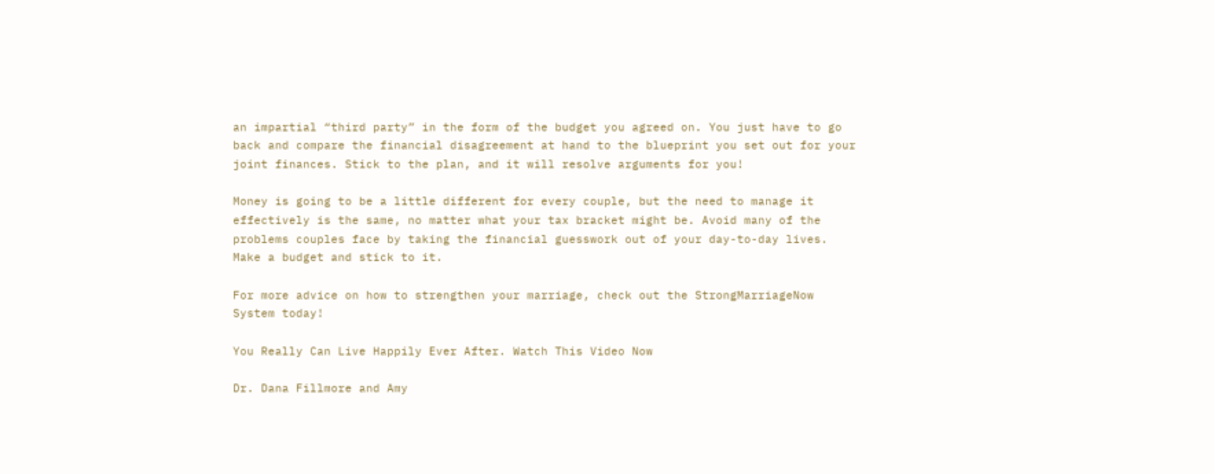an impartial “third party” in the form of the budget you agreed on. You just have to go back and compare the financial disagreement at hand to the blueprint you set out for your joint finances. Stick to the plan, and it will resolve arguments for you!

Money is going to be a little different for every couple, but the need to manage it effectively is the same, no matter what your tax bracket might be. Avoid many of the problems couples face by taking the financial guesswork out of your day-to-day lives. Make a budget and stick to it.

For more advice on how to strengthen your marriage, check out the StrongMarriageNow System today!

You Really Can Live Happily Ever After. Watch This Video Now

Dr. Dana Fillmore and Amy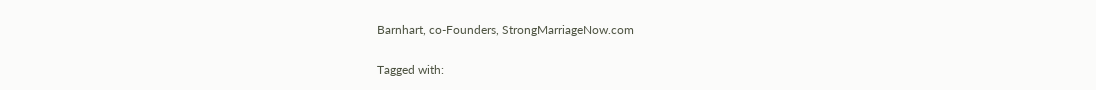Barnhart, co-Founders, StrongMarriageNow.com

Tagged with: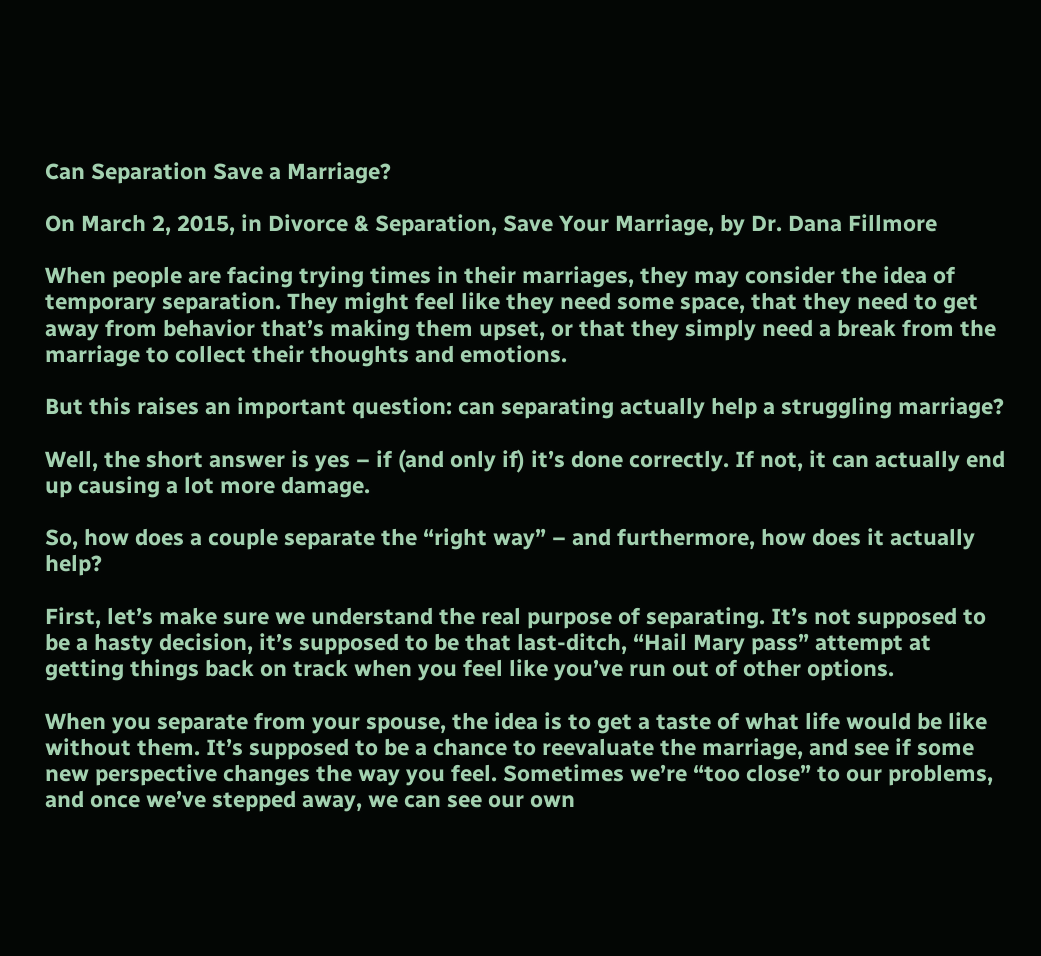Can Separation Save a Marriage?

On March 2, 2015, in Divorce & Separation, Save Your Marriage, by Dr. Dana Fillmore

When people are facing trying times in their marriages, they may consider the idea of temporary separation. They might feel like they need some space, that they need to get away from behavior that’s making them upset, or that they simply need a break from the marriage to collect their thoughts and emotions.

But this raises an important question: can separating actually help a struggling marriage?

Well, the short answer is yes – if (and only if) it’s done correctly. If not, it can actually end up causing a lot more damage.

So, how does a couple separate the “right way” – and furthermore, how does it actually help?

First, let’s make sure we understand the real purpose of separating. It’s not supposed to be a hasty decision, it’s supposed to be that last-ditch, “Hail Mary pass” attempt at getting things back on track when you feel like you’ve run out of other options.

When you separate from your spouse, the idea is to get a taste of what life would be like without them. It’s supposed to be a chance to reevaluate the marriage, and see if some new perspective changes the way you feel. Sometimes we’re “too close” to our problems, and once we’ve stepped away, we can see our own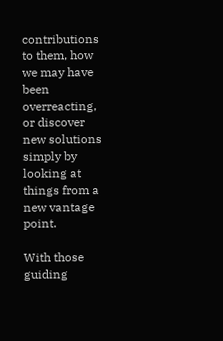contributions to them, how we may have been overreacting, or discover new solutions simply by looking at things from a new vantage point.

With those guiding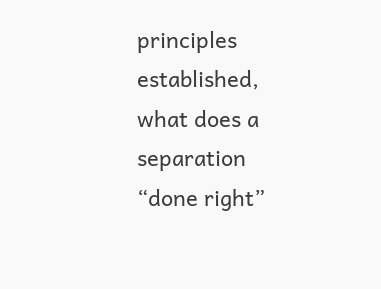principles established, what does a separation “done right”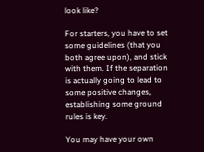look like?

For starters, you have to set some guidelines (that you both agree upon), and stick with them. If the separation is actually going to lead to some positive changes, establishing some ground rules is key.

You may have your own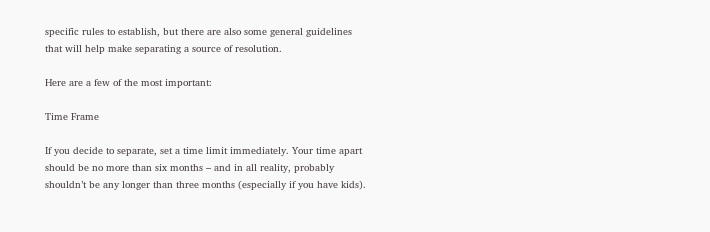specific rules to establish, but there are also some general guidelines that will help make separating a source of resolution.

Here are a few of the most important:

Time Frame

If you decide to separate, set a time limit immediately. Your time apart should be no more than six months – and in all reality, probably shouldn’t be any longer than three months (especially if you have kids).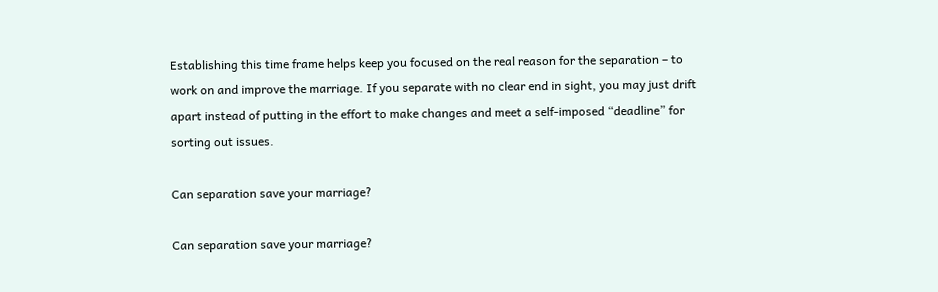Establishing this time frame helps keep you focused on the real reason for the separation – to work on and improve the marriage. If you separate with no clear end in sight, you may just drift apart instead of putting in the effort to make changes and meet a self-imposed “deadline” for sorting out issues.

Can separation save your marriage?

Can separation save your marriage?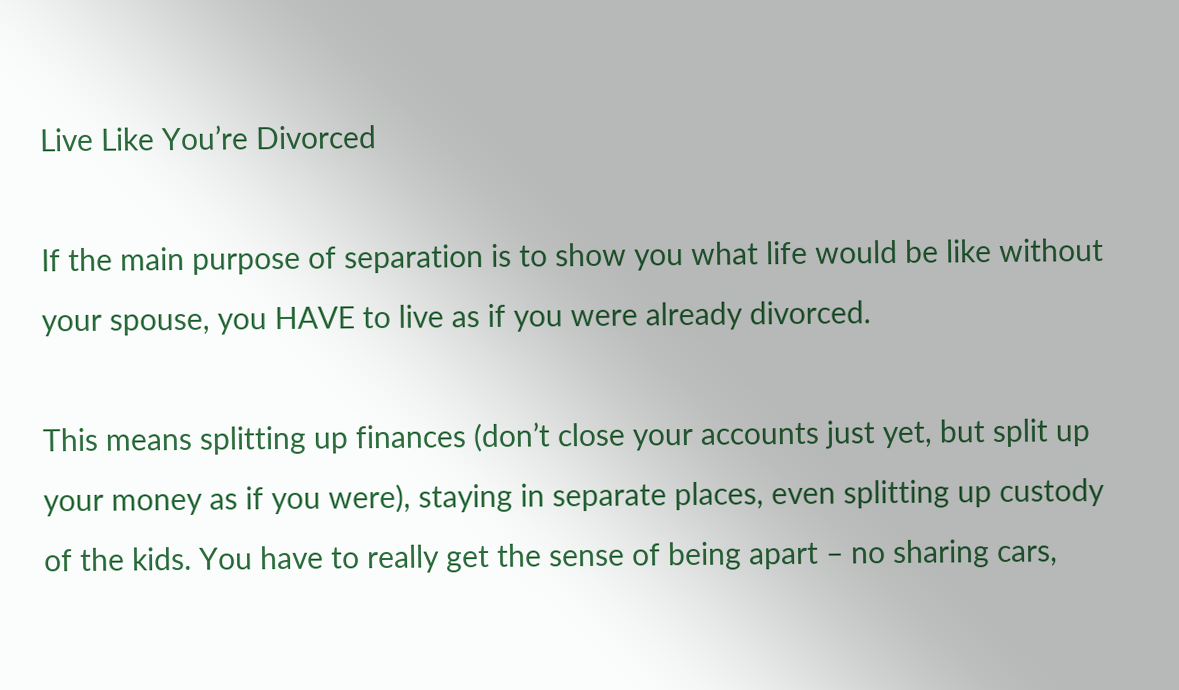Live Like You’re Divorced

If the main purpose of separation is to show you what life would be like without your spouse, you HAVE to live as if you were already divorced.

This means splitting up finances (don’t close your accounts just yet, but split up your money as if you were), staying in separate places, even splitting up custody of the kids. You have to really get the sense of being apart – no sharing cars,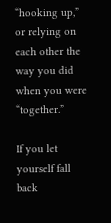“hooking up,” or relying on each other the way you did when you were “together.”

If you let yourself fall back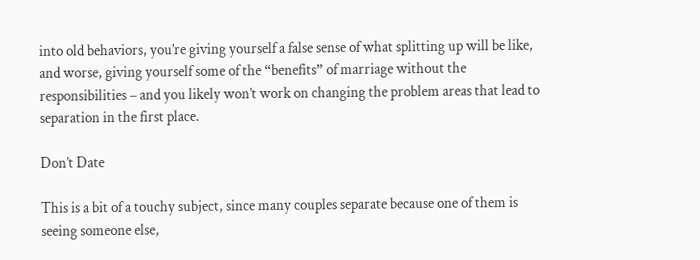into old behaviors, you’re giving yourself a false sense of what splitting up will be like, and worse, giving yourself some of the “benefits” of marriage without the responsibilities – and you likely won’t work on changing the problem areas that lead to separation in the first place.

Don’t Date

This is a bit of a touchy subject, since many couples separate because one of them is seeing someone else,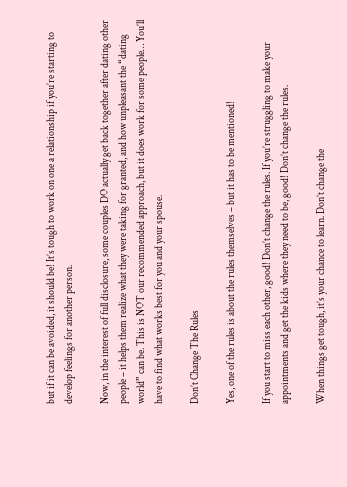but if it can be avoided, it should be! It’s tough to work on one a relationship if you’re starting to develop feelings for another person.

Now, in the interest of full disclosure, some couples DO actually get back together after dating other people – it helps them realize what they were taking for granted, and how unpleasant the “dating world” can be. This is NOT our recommended approach, but it does work for some people… You’ll have to find what works best for you and your spouse.

Don’t Change The Rules

Yes, one of the rules is about the rules themselves – but it has to be mentioned!

If you start to miss each other, good! Don’t change the rules. If you’re struggling to make your appointments and get the kids where they need to be, good! Don’t change the rules.

When things get tough, it’s your chance to learn. Don’t change the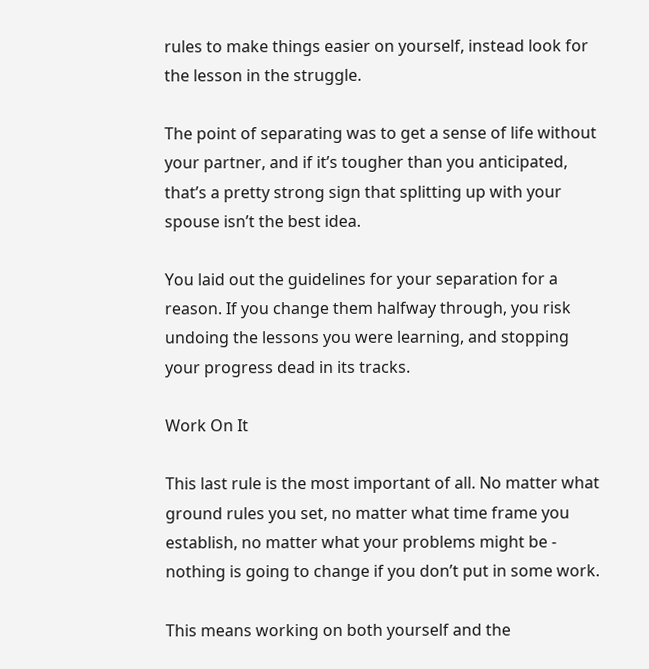rules to make things easier on yourself, instead look for the lesson in the struggle.

The point of separating was to get a sense of life without your partner, and if it’s tougher than you anticipated, that’s a pretty strong sign that splitting up with your spouse isn’t the best idea.

You laid out the guidelines for your separation for a reason. If you change them halfway through, you risk undoing the lessons you were learning, and stopping your progress dead in its tracks.

Work On It

This last rule is the most important of all. No matter what ground rules you set, no matter what time frame you establish, no matter what your problems might be - nothing is going to change if you don’t put in some work.

This means working on both yourself and the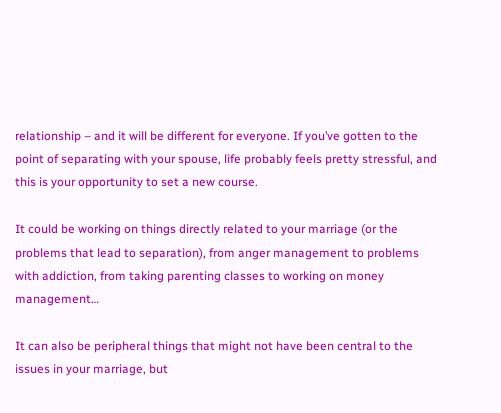relationship – and it will be different for everyone. If you’ve gotten to the point of separating with your spouse, life probably feels pretty stressful, and this is your opportunity to set a new course.

It could be working on things directly related to your marriage (or the problems that lead to separation), from anger management to problems with addiction, from taking parenting classes to working on money management…

It can also be peripheral things that might not have been central to the issues in your marriage, but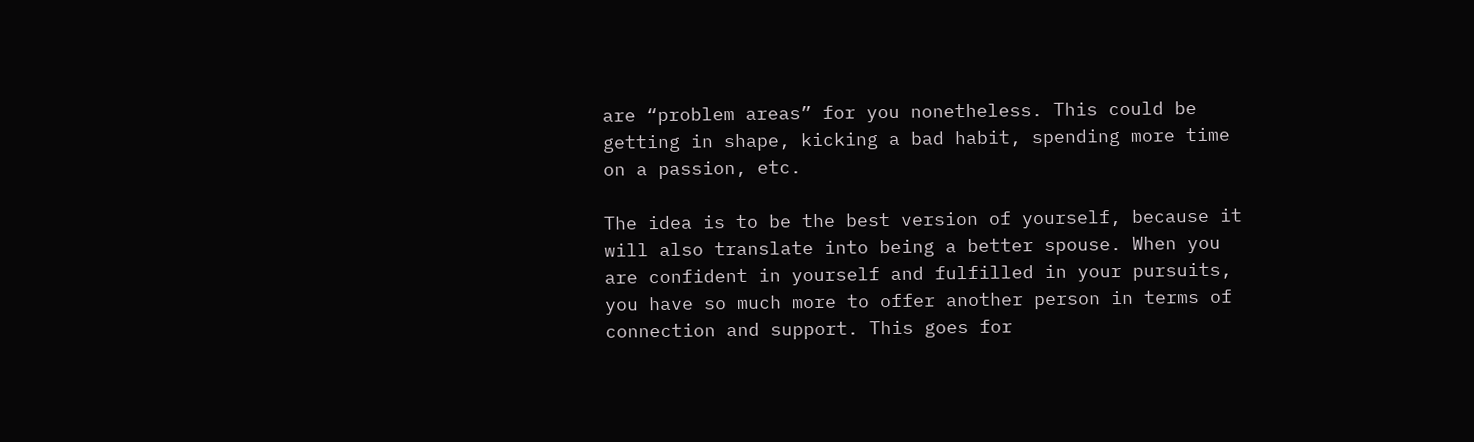are “problem areas” for you nonetheless. This could be getting in shape, kicking a bad habit, spending more time on a passion, etc.

The idea is to be the best version of yourself, because it will also translate into being a better spouse. When you are confident in yourself and fulfilled in your pursuits, you have so much more to offer another person in terms of connection and support. This goes for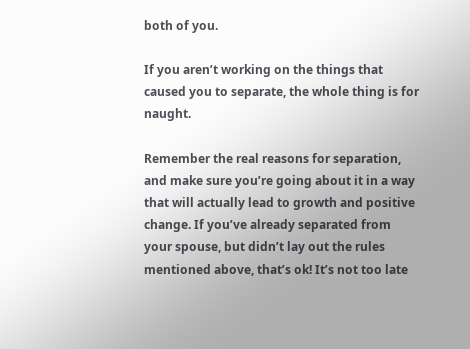both of you.

If you aren’t working on the things that caused you to separate, the whole thing is for naught.

Remember the real reasons for separation, and make sure you’re going about it in a way that will actually lead to growth and positive change. If you’ve already separated from your spouse, but didn’t lay out the rules mentioned above, that’s ok! It’s not too late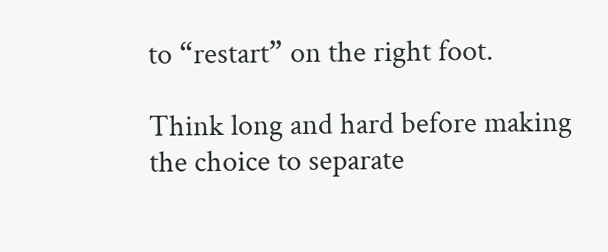to “restart” on the right foot.

Think long and hard before making the choice to separate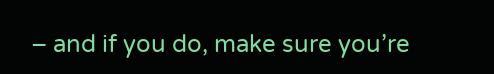– and if you do, make sure you’re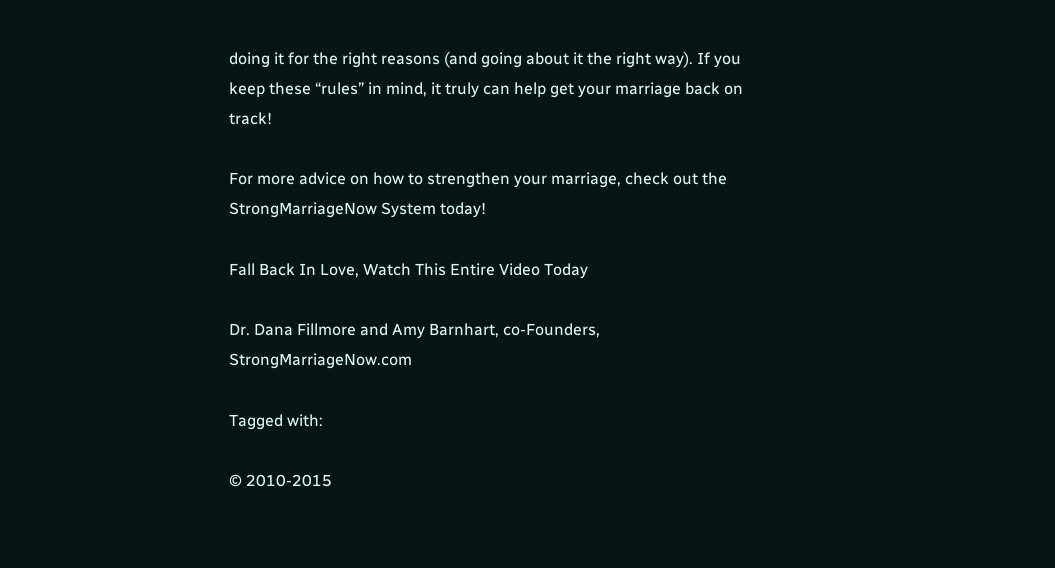doing it for the right reasons (and going about it the right way). If you keep these “rules” in mind, it truly can help get your marriage back on track!

For more advice on how to strengthen your marriage, check out the StrongMarriageNow System today!

Fall Back In Love, Watch This Entire Video Today

Dr. Dana Fillmore and Amy Barnhart, co-Founders, StrongMarriageNow.com

Tagged with:

© 2010-2015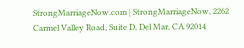StrongMarriageNow.com | StrongMarriageNow, 2262 Carmel Valley Road, Suite D, Del Mar, CA 92014